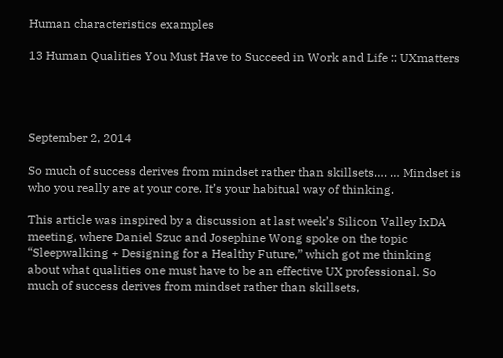Human characteristics examples

13 Human Qualities You Must Have to Succeed in Work and Life :: UXmatters




September 2, 2014

So much of success derives from mindset rather than skillsets…. … Mindset is who you really are at your core. It’s your habitual way of thinking.

This article was inspired by a discussion at last week’s Silicon Valley IxDA meeting, where Daniel Szuc and Josephine Wong spoke on the topic “Sleepwalking + Designing for a Healthy Future,” which got me thinking about what qualities one must have to be an effective UX professional. So much of success derives from mindset rather than skillsets,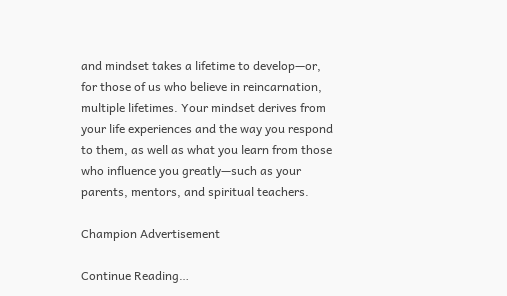and mindset takes a lifetime to develop—or, for those of us who believe in reincarnation, multiple lifetimes. Your mindset derives from your life experiences and the way you respond to them, as well as what you learn from those who influence you greatly—such as your parents, mentors, and spiritual teachers.

Champion Advertisement

Continue Reading…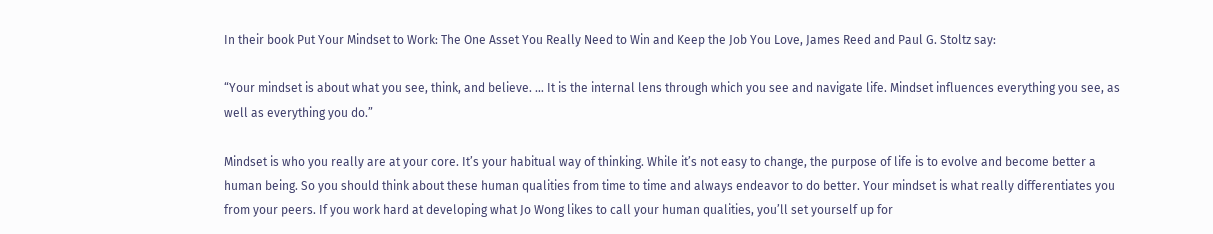In their book Put Your Mindset to Work: The One Asset You Really Need to Win and Keep the Job You Love, James Reed and Paul G. Stoltz say:

“Your mindset is about what you see, think, and believe. … It is the internal lens through which you see and navigate life. Mindset influences everything you see, as well as everything you do.”

Mindset is who you really are at your core. It’s your habitual way of thinking. While it’s not easy to change, the purpose of life is to evolve and become better a human being. So you should think about these human qualities from time to time and always endeavor to do better. Your mindset is what really differentiates you from your peers. If you work hard at developing what Jo Wong likes to call your human qualities, you’ll set yourself up for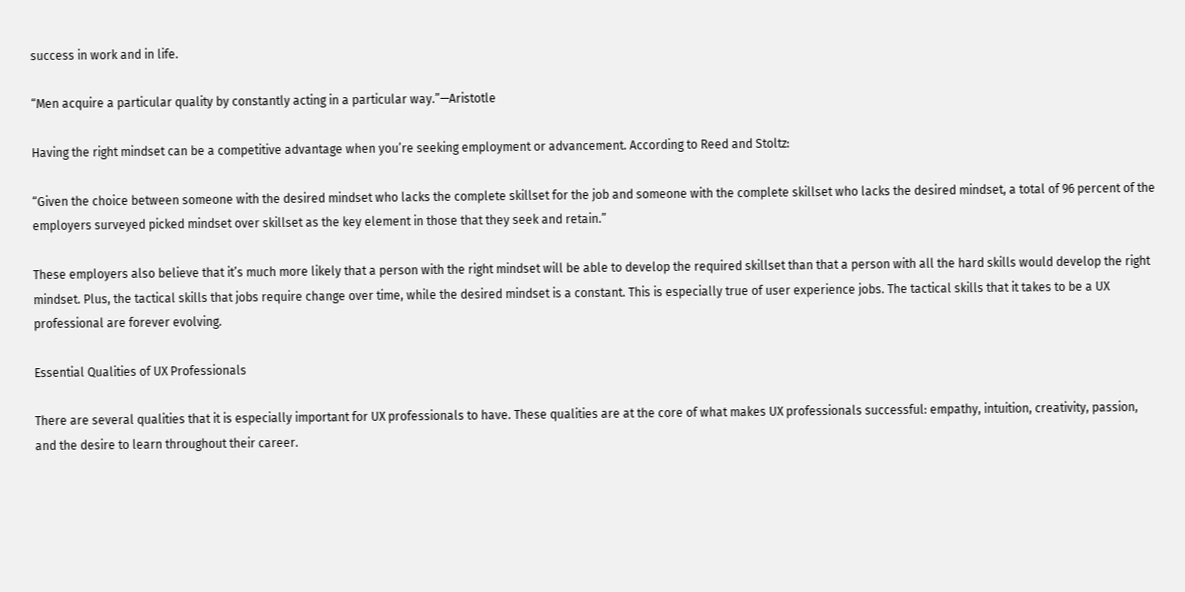success in work and in life.

“Men acquire a particular quality by constantly acting in a particular way.”—Aristotle

Having the right mindset can be a competitive advantage when you’re seeking employment or advancement. According to Reed and Stoltz:

“Given the choice between someone with the desired mindset who lacks the complete skillset for the job and someone with the complete skillset who lacks the desired mindset, a total of 96 percent of the employers surveyed picked mindset over skillset as the key element in those that they seek and retain.”

These employers also believe that it’s much more likely that a person with the right mindset will be able to develop the required skillset than that a person with all the hard skills would develop the right mindset. Plus, the tactical skills that jobs require change over time, while the desired mindset is a constant. This is especially true of user experience jobs. The tactical skills that it takes to be a UX professional are forever evolving.

Essential Qualities of UX Professionals

There are several qualities that it is especially important for UX professionals to have. These qualities are at the core of what makes UX professionals successful: empathy, intuition, creativity, passion, and the desire to learn throughout their career.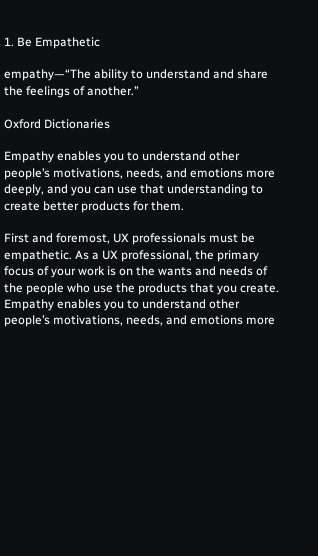1. Be Empathetic

empathy—“The ability to understand and share the feelings of another.”

Oxford Dictionaries

Empathy enables you to understand other people’s motivations, needs, and emotions more deeply, and you can use that understanding to create better products for them.

First and foremost, UX professionals must be empathetic. As a UX professional, the primary focus of your work is on the wants and needs of the people who use the products that you create. Empathy enables you to understand other people’s motivations, needs, and emotions more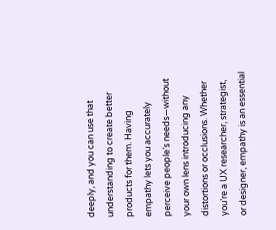deeply, and you can use that understanding to create better products for them. Having empathy lets you accurately perceive people’s needs—without your own lens introducing any distortions or occlusions. Whether you’re a UX researcher, strategist, or designer, empathy is an essential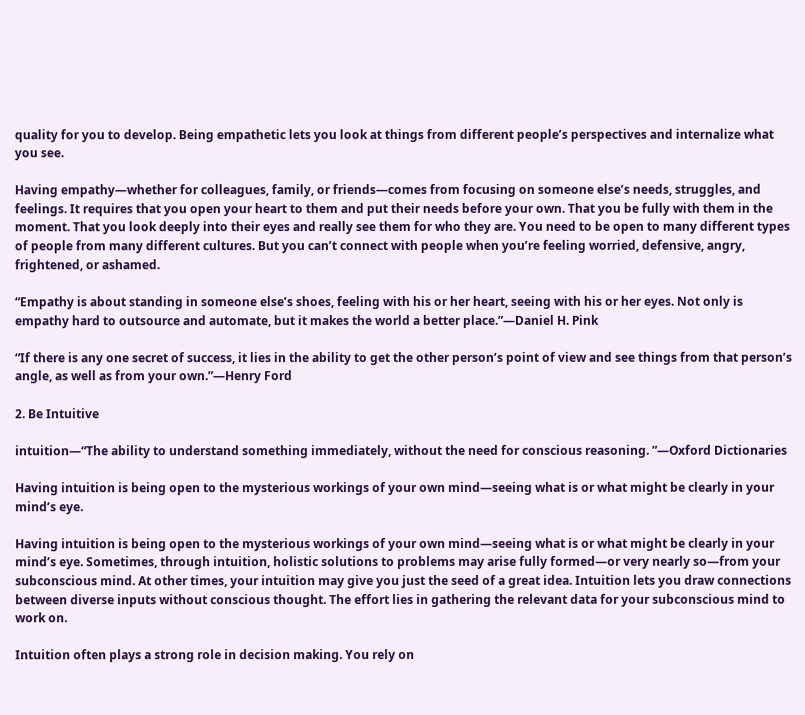quality for you to develop. Being empathetic lets you look at things from different people’s perspectives and internalize what you see.

Having empathy—whether for colleagues, family, or friends—comes from focusing on someone else’s needs, struggles, and feelings. It requires that you open your heart to them and put their needs before your own. That you be fully with them in the moment. That you look deeply into their eyes and really see them for who they are. You need to be open to many different types of people from many different cultures. But you can’t connect with people when you’re feeling worried, defensive, angry, frightened, or ashamed.

“Empathy is about standing in someone else’s shoes, feeling with his or her heart, seeing with his or her eyes. Not only is empathy hard to outsource and automate, but it makes the world a better place.”—Daniel H. Pink

“If there is any one secret of success, it lies in the ability to get the other person’s point of view and see things from that person’s angle, as well as from your own.”—Henry Ford

2. Be Intuitive

intuition—“The ability to understand something immediately, without the need for conscious reasoning. ”—Oxford Dictionaries

Having intuition is being open to the mysterious workings of your own mind—seeing what is or what might be clearly in your mind’s eye.

Having intuition is being open to the mysterious workings of your own mind—seeing what is or what might be clearly in your mind’s eye. Sometimes, through intuition, holistic solutions to problems may arise fully formed—or very nearly so—from your subconscious mind. At other times, your intuition may give you just the seed of a great idea. Intuition lets you draw connections between diverse inputs without conscious thought. The effort lies in gathering the relevant data for your subconscious mind to work on.

Intuition often plays a strong role in decision making. You rely on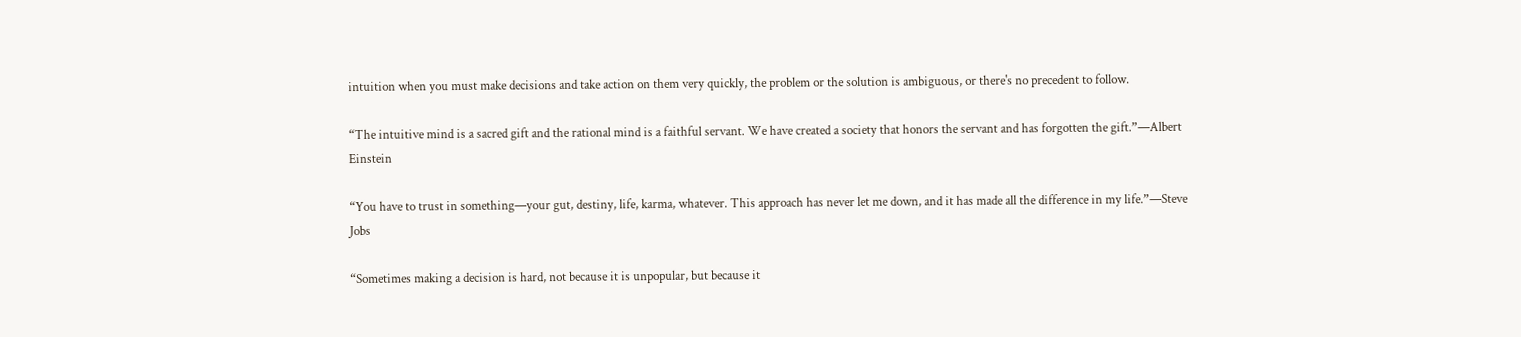intuition when you must make decisions and take action on them very quickly, the problem or the solution is ambiguous, or there's no precedent to follow.

“The intuitive mind is a sacred gift and the rational mind is a faithful servant. We have created a society that honors the servant and has forgotten the gift.”—Albert Einstein

“You have to trust in something—your gut, destiny, life, karma, whatever. This approach has never let me down, and it has made all the difference in my life.”—Steve Jobs

“Sometimes making a decision is hard, not because it is unpopular, but because it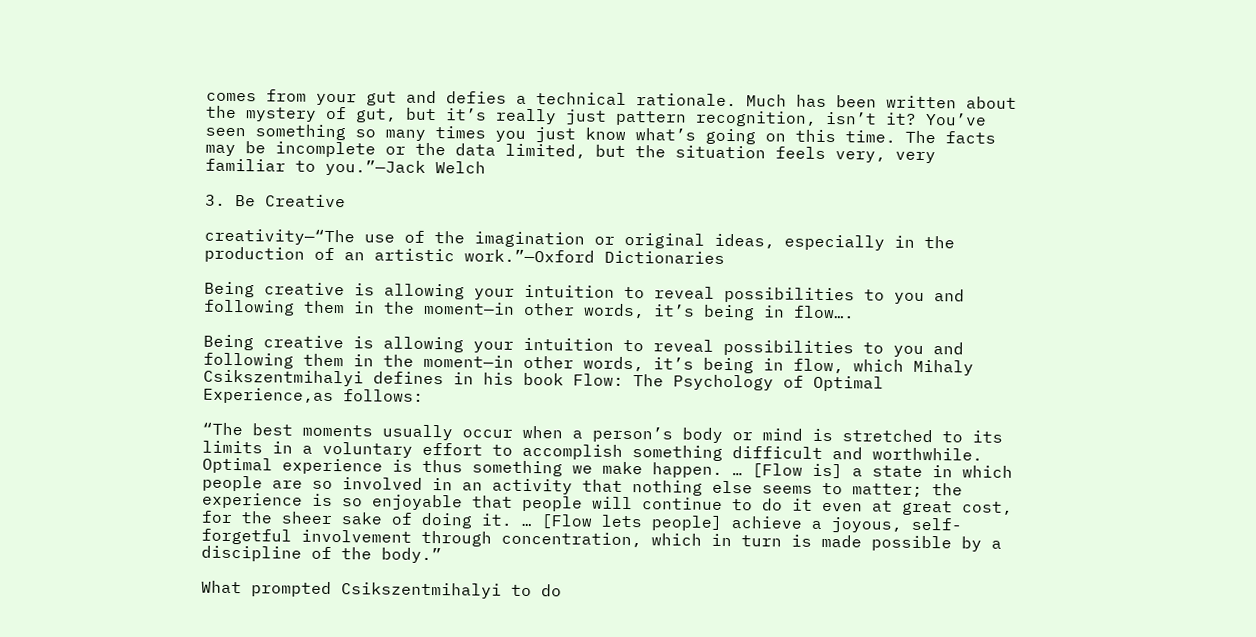comes from your gut and defies a technical rationale. Much has been written about the mystery of gut, but it’s really just pattern recognition, isn’t it? You’ve seen something so many times you just know what’s going on this time. The facts may be incomplete or the data limited, but the situation feels very, very familiar to you.”—Jack Welch

3. Be Creative

creativity—“The use of the imagination or original ideas, especially in the production of an artistic work.”—Oxford Dictionaries

Being creative is allowing your intuition to reveal possibilities to you and following them in the moment—in other words, it’s being in flow….

Being creative is allowing your intuition to reveal possibilities to you and following them in the moment—in other words, it’s being in flow, which Mihaly Csikszentmihalyi defines in his book Flow: The Psychology of Optimal Experience,as follows:

“The best moments usually occur when a person’s body or mind is stretched to its limits in a voluntary effort to accomplish something difficult and worthwhile. Optimal experience is thus something we make happen. … [Flow is] a state in which people are so involved in an activity that nothing else seems to matter; the experience is so enjoyable that people will continue to do it even at great cost, for the sheer sake of doing it. … [Flow lets people] achieve a joyous, self-forgetful involvement through concentration, which in turn is made possible by a discipline of the body.”

What prompted Csikszentmihalyi to do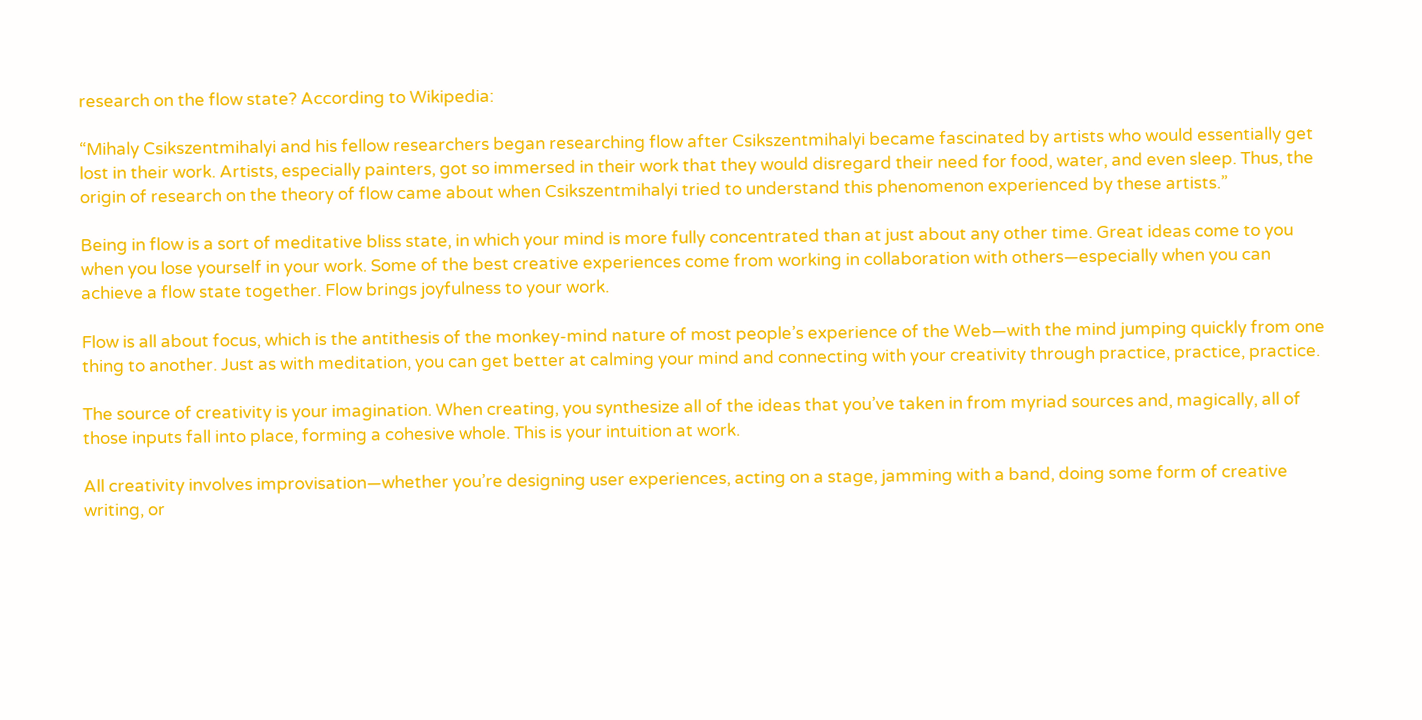research on the flow state? According to Wikipedia:

“Mihaly Csikszentmihalyi and his fellow researchers began researching flow after Csikszentmihalyi became fascinated by artists who would essentially get lost in their work. Artists, especially painters, got so immersed in their work that they would disregard their need for food, water, and even sleep. Thus, the origin of research on the theory of flow came about when Csikszentmihalyi tried to understand this phenomenon experienced by these artists.”

Being in flow is a sort of meditative bliss state, in which your mind is more fully concentrated than at just about any other time. Great ideas come to you when you lose yourself in your work. Some of the best creative experiences come from working in collaboration with others—especially when you can achieve a flow state together. Flow brings joyfulness to your work.

Flow is all about focus, which is the antithesis of the monkey-mind nature of most people’s experience of the Web—with the mind jumping quickly from one thing to another. Just as with meditation, you can get better at calming your mind and connecting with your creativity through practice, practice, practice.

The source of creativity is your imagination. When creating, you synthesize all of the ideas that you’ve taken in from myriad sources and, magically, all of those inputs fall into place, forming a cohesive whole. This is your intuition at work.

All creativity involves improvisation—whether you’re designing user experiences, acting on a stage, jamming with a band, doing some form of creative writing, or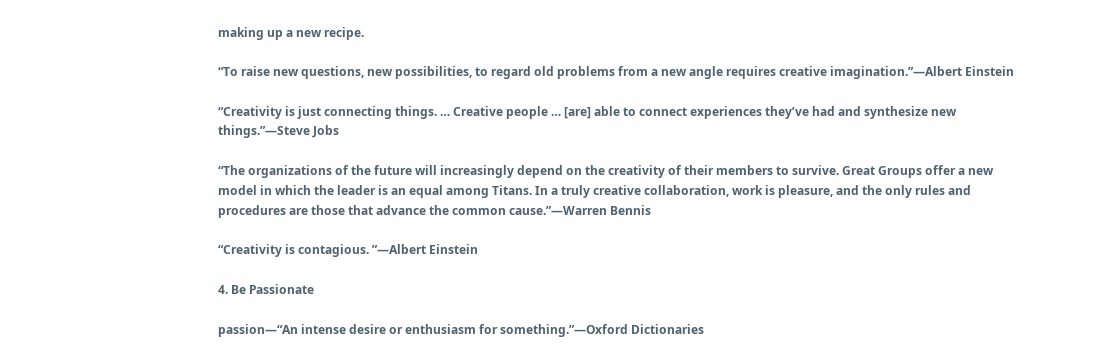making up a new recipe.

“To raise new questions, new possibilities, to regard old problems from a new angle requires creative imagination.”—Albert Einstein

“Creativity is just connecting things. … Creative people … [are] able to connect experiences they’ve had and synthesize new things.”—Steve Jobs

“The organizations of the future will increasingly depend on the creativity of their members to survive. Great Groups offer a new model in which the leader is an equal among Titans. In a truly creative collaboration, work is pleasure, and the only rules and procedures are those that advance the common cause.”—Warren Bennis

“Creativity is contagious. ”—Albert Einstein

4. Be Passionate

passion—“An intense desire or enthusiasm for something.”—Oxford Dictionaries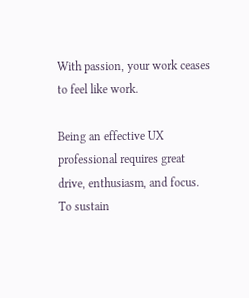With passion, your work ceases to feel like work.

Being an effective UX professional requires great drive, enthusiasm, and focus. To sustain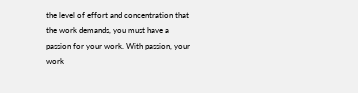the level of effort and concentration that the work demands, you must have a passion for your work. With passion, your work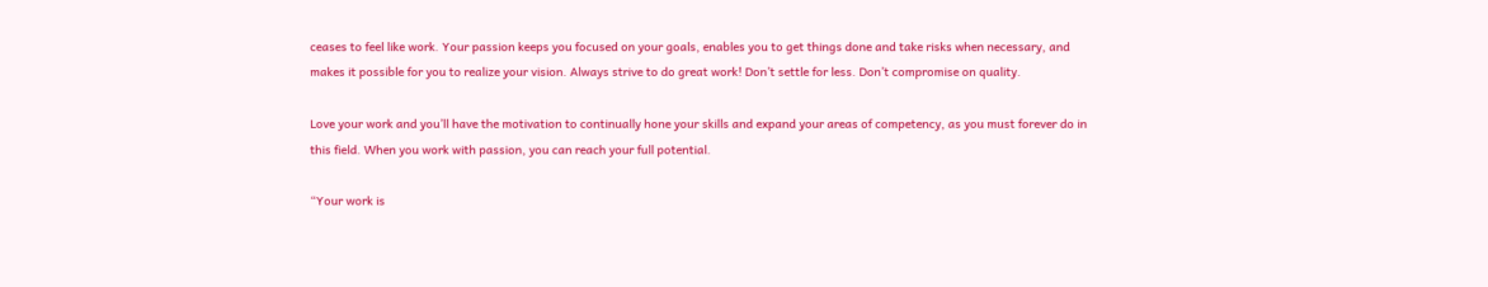ceases to feel like work. Your passion keeps you focused on your goals, enables you to get things done and take risks when necessary, and makes it possible for you to realize your vision. Always strive to do great work! Don’t settle for less. Don’t compromise on quality.

Love your work and you’ll have the motivation to continually hone your skills and expand your areas of competency, as you must forever do in this field. When you work with passion, you can reach your full potential.

“Your work is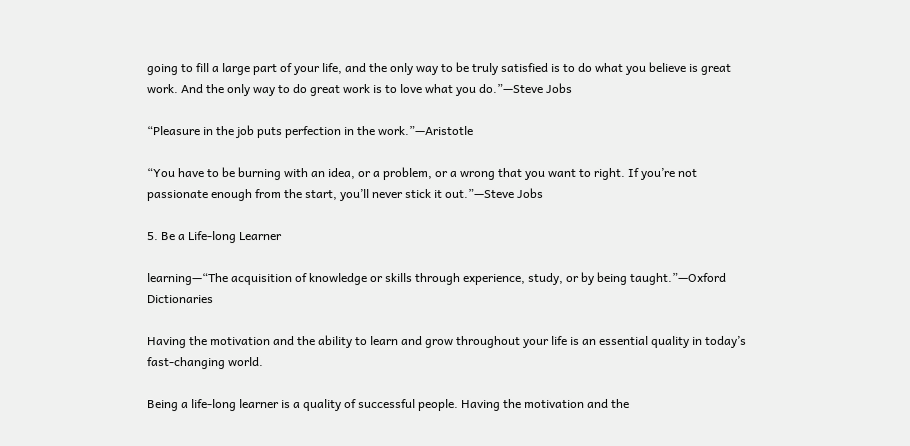going to fill a large part of your life, and the only way to be truly satisfied is to do what you believe is great work. And the only way to do great work is to love what you do.”—Steve Jobs

“Pleasure in the job puts perfection in the work.”—Aristotle

“You have to be burning with an idea, or a problem, or a wrong that you want to right. If you’re not passionate enough from the start, you’ll never stick it out.”—Steve Jobs

5. Be a Life-long Learner

learning—“The acquisition of knowledge or skills through experience, study, or by being taught.”—Oxford Dictionaries

Having the motivation and the ability to learn and grow throughout your life is an essential quality in today’s fast-changing world.

Being a life-long learner is a quality of successful people. Having the motivation and the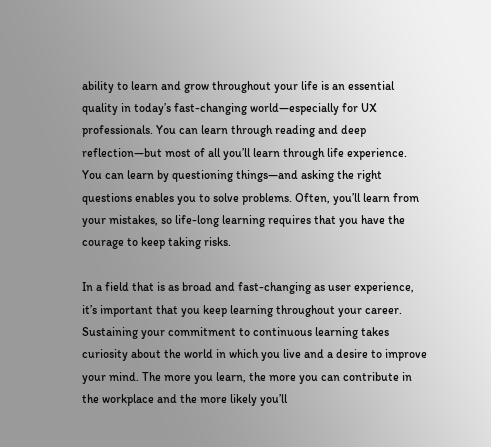ability to learn and grow throughout your life is an essential quality in today’s fast-changing world—especially for UX professionals. You can learn through reading and deep reflection—but most of all you’ll learn through life experience. You can learn by questioning things—and asking the right questions enables you to solve problems. Often, you’ll learn from your mistakes, so life-long learning requires that you have the courage to keep taking risks.

In a field that is as broad and fast-changing as user experience, it’s important that you keep learning throughout your career. Sustaining your commitment to continuous learning takes curiosity about the world in which you live and a desire to improve your mind. The more you learn, the more you can contribute in the workplace and the more likely you’ll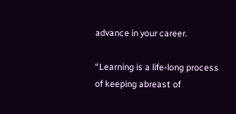advance in your career.

“Learning is a life-long process of keeping abreast of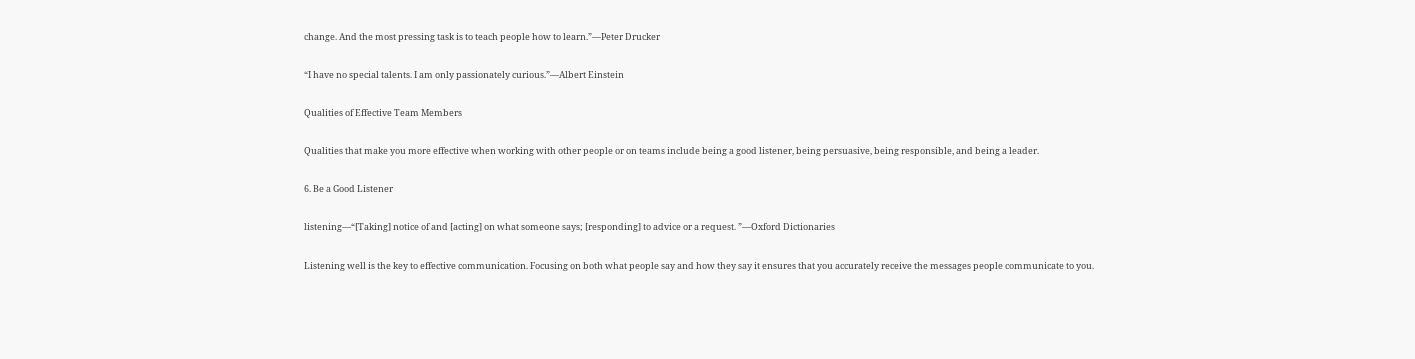change. And the most pressing task is to teach people how to learn.”—Peter Drucker

“I have no special talents. I am only passionately curious.”—Albert Einstein

Qualities of Effective Team Members

Qualities that make you more effective when working with other people or on teams include being a good listener, being persuasive, being responsible, and being a leader.

6. Be a Good Listener

listening—“[Taking] notice of and [acting] on what someone says; [responding] to advice or a request. ”—Oxford Dictionaries

Listening well is the key to effective communication. Focusing on both what people say and how they say it ensures that you accurately receive the messages people communicate to you.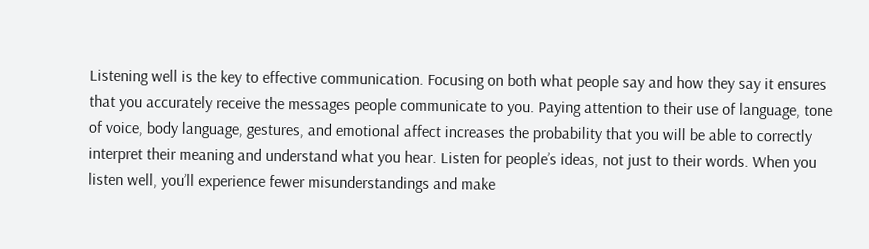Listening well is the key to effective communication. Focusing on both what people say and how they say it ensures that you accurately receive the messages people communicate to you. Paying attention to their use of language, tone of voice, body language, gestures, and emotional affect increases the probability that you will be able to correctly interpret their meaning and understand what you hear. Listen for people’s ideas, not just to their words. When you listen well, you’ll experience fewer misunderstandings and make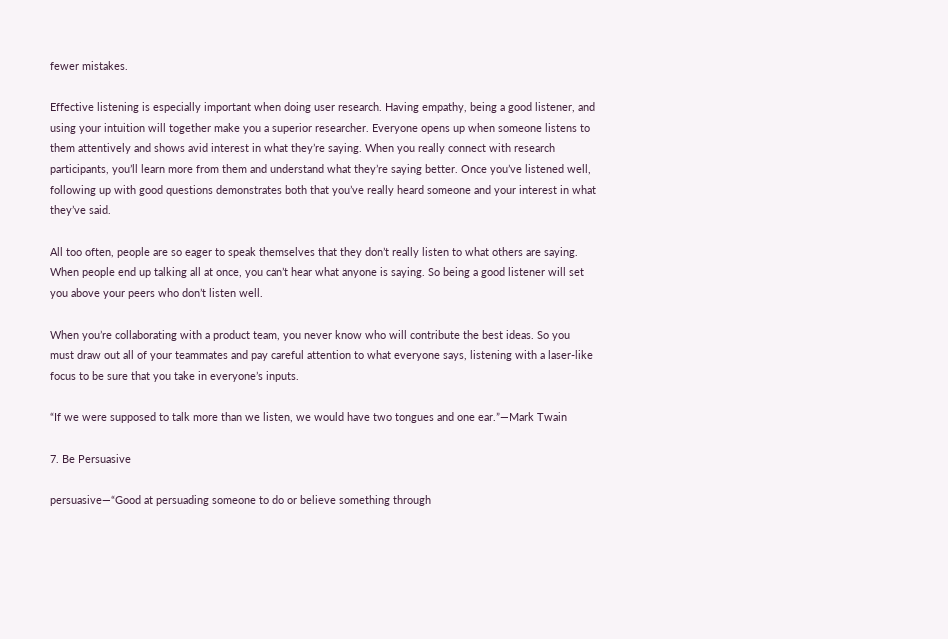fewer mistakes.

Effective listening is especially important when doing user research. Having empathy, being a good listener, and using your intuition will together make you a superior researcher. Everyone opens up when someone listens to them attentively and shows avid interest in what they’re saying. When you really connect with research participants, you’ll learn more from them and understand what they’re saying better. Once you’ve listened well, following up with good questions demonstrates both that you’ve really heard someone and your interest in what they’ve said.

All too often, people are so eager to speak themselves that they don’t really listen to what others are saying. When people end up talking all at once, you can’t hear what anyone is saying. So being a good listener will set you above your peers who don’t listen well.

When you’re collaborating with a product team, you never know who will contribute the best ideas. So you must draw out all of your teammates and pay careful attention to what everyone says, listening with a laser-like focus to be sure that you take in everyone’s inputs.

“If we were supposed to talk more than we listen, we would have two tongues and one ear.”—Mark Twain

7. Be Persuasive

persuasive—“Good at persuading someone to do or believe something through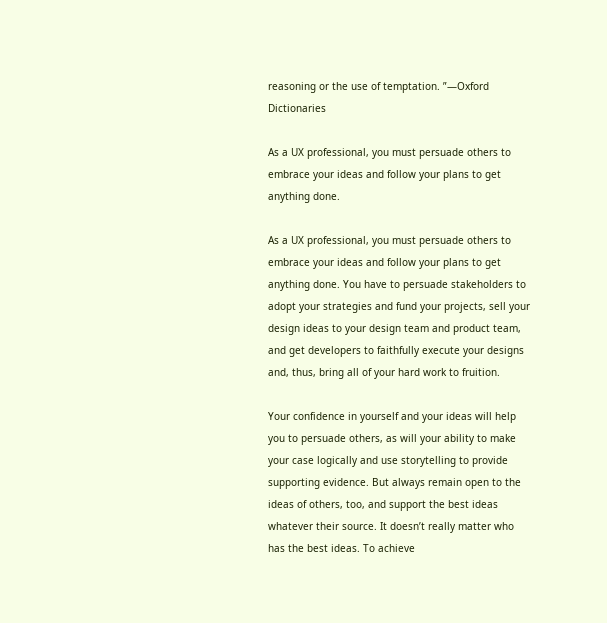reasoning or the use of temptation. ”—Oxford Dictionaries

As a UX professional, you must persuade others to embrace your ideas and follow your plans to get anything done.

As a UX professional, you must persuade others to embrace your ideas and follow your plans to get anything done. You have to persuade stakeholders to adopt your strategies and fund your projects, sell your design ideas to your design team and product team, and get developers to faithfully execute your designs and, thus, bring all of your hard work to fruition.

Your confidence in yourself and your ideas will help you to persuade others, as will your ability to make your case logically and use storytelling to provide supporting evidence. But always remain open to the ideas of others, too, and support the best ideas whatever their source. It doesn’t really matter who has the best ideas. To achieve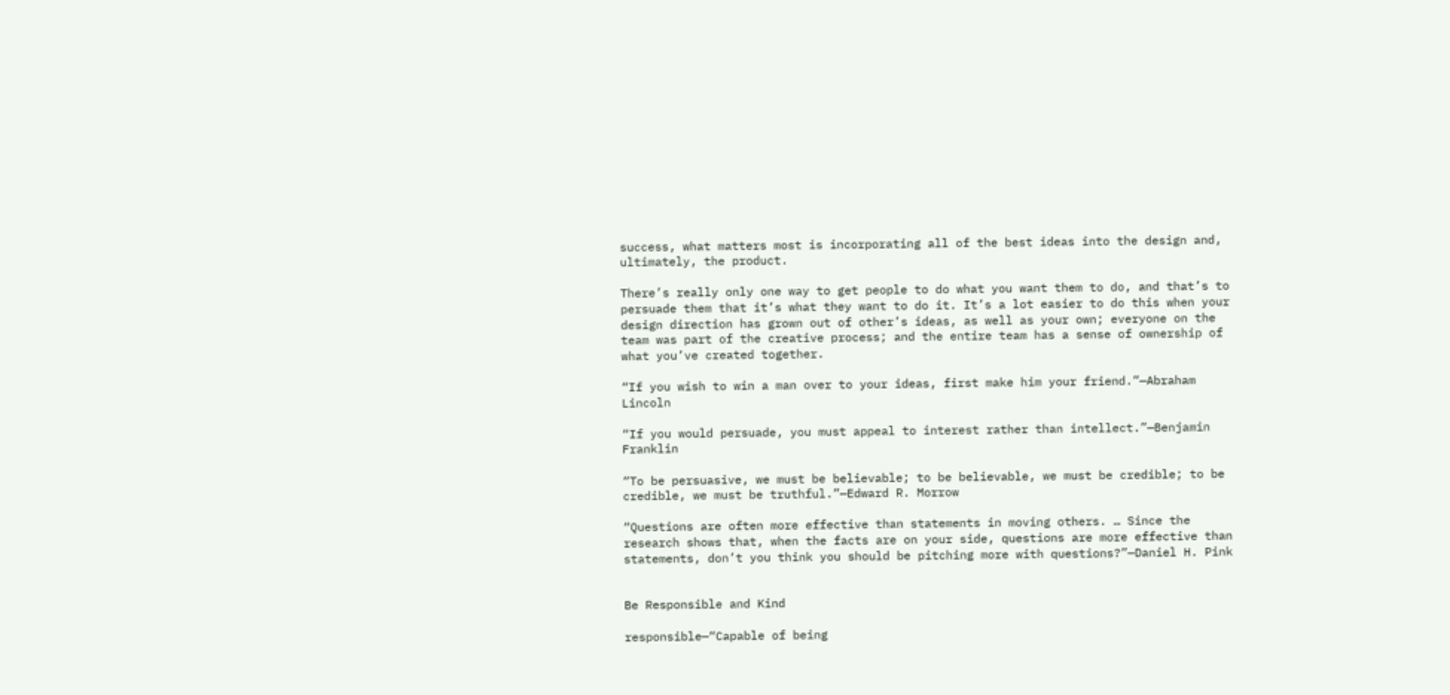success, what matters most is incorporating all of the best ideas into the design and, ultimately, the product.

There’s really only one way to get people to do what you want them to do, and that’s to persuade them that it’s what they want to do it. It’s a lot easier to do this when your design direction has grown out of other’s ideas, as well as your own; everyone on the team was part of the creative process; and the entire team has a sense of ownership of what you’ve created together.

“If you wish to win a man over to your ideas, first make him your friend.”—Abraham Lincoln

“If you would persuade, you must appeal to interest rather than intellect.”—Benjamin Franklin

“To be persuasive, we must be believable; to be believable, we must be credible; to be credible, we must be truthful.”—Edward R. Morrow

“Questions are often more effective than statements in moving others. … Since the research shows that, when the facts are on your side, questions are more effective than statements, don’t you think you should be pitching more with questions?”—Daniel H. Pink


Be Responsible and Kind

responsible—“Capable of being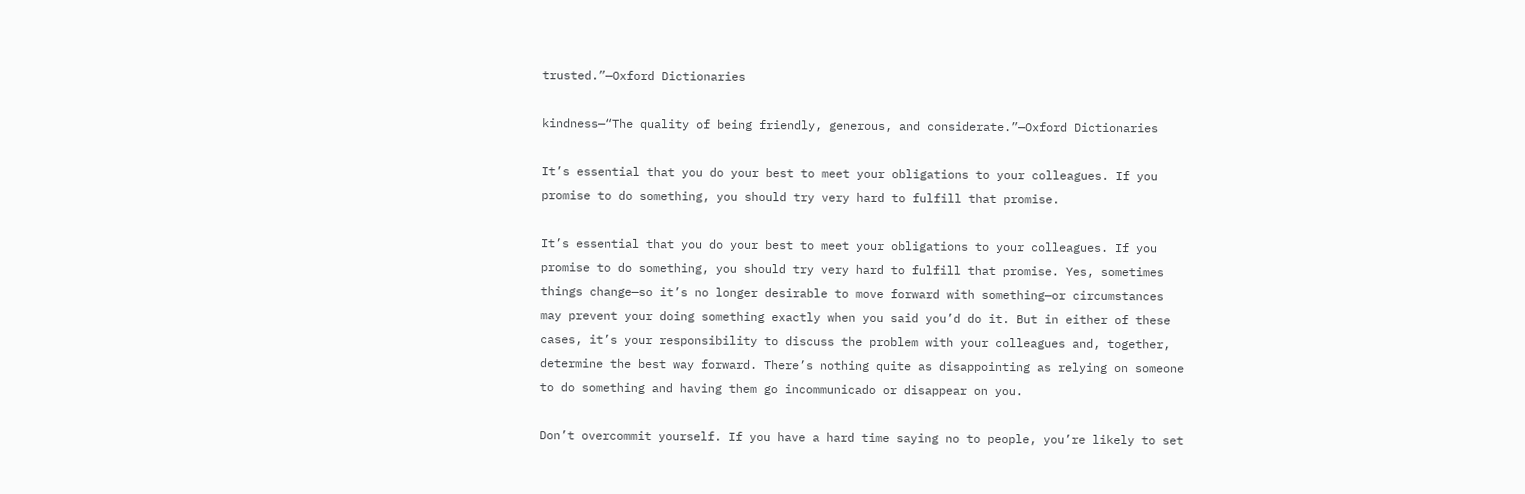trusted.”—Oxford Dictionaries

kindness—“The quality of being friendly, generous, and considerate.”—Oxford Dictionaries

It’s essential that you do your best to meet your obligations to your colleagues. If you promise to do something, you should try very hard to fulfill that promise.

It’s essential that you do your best to meet your obligations to your colleagues. If you promise to do something, you should try very hard to fulfill that promise. Yes, sometimes things change—so it’s no longer desirable to move forward with something—or circumstances may prevent your doing something exactly when you said you’d do it. But in either of these cases, it’s your responsibility to discuss the problem with your colleagues and, together, determine the best way forward. There’s nothing quite as disappointing as relying on someone to do something and having them go incommunicado or disappear on you.

Don’t overcommit yourself. If you have a hard time saying no to people, you’re likely to set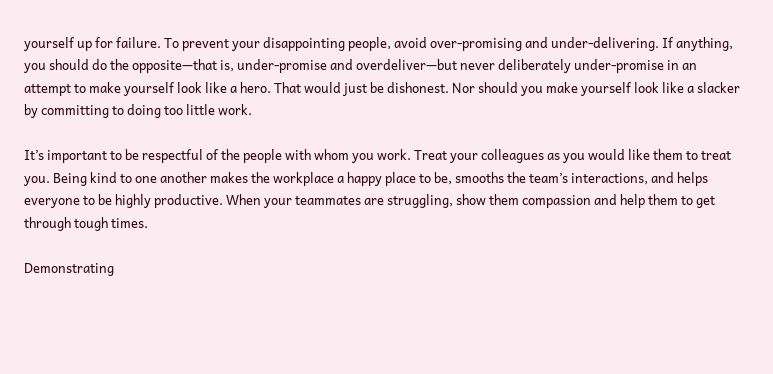yourself up for failure. To prevent your disappointing people, avoid over-promising and under-delivering. If anything, you should do the opposite—that is, under-promise and overdeliver—but never deliberately under-promise in an attempt to make yourself look like a hero. That would just be dishonest. Nor should you make yourself look like a slacker by committing to doing too little work.

It’s important to be respectful of the people with whom you work. Treat your colleagues as you would like them to treat you. Being kind to one another makes the workplace a happy place to be, smooths the team’s interactions, and helps everyone to be highly productive. When your teammates are struggling, show them compassion and help them to get through tough times.

Demonstrating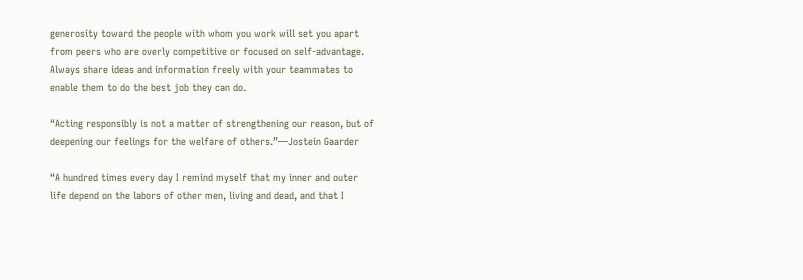generosity toward the people with whom you work will set you apart from peers who are overly competitive or focused on self-advantage. Always share ideas and information freely with your teammates to enable them to do the best job they can do.

“Acting responsibly is not a matter of strengthening our reason, but of deepening our feelings for the welfare of others.”—Jostein Gaarder

“A hundred times every day I remind myself that my inner and outer life depend on the labors of other men, living and dead, and that I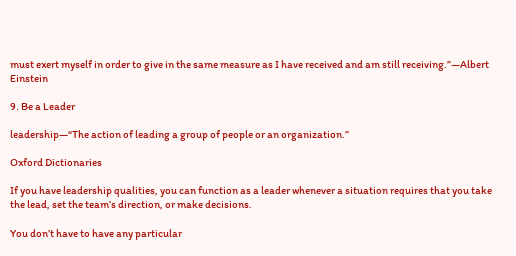must exert myself in order to give in the same measure as I have received and am still receiving.”—Albert Einstein

9. Be a Leader

leadership—“The action of leading a group of people or an organization.”

Oxford Dictionaries

If you have leadership qualities, you can function as a leader whenever a situation requires that you take the lead, set the team’s direction, or make decisions.

You don’t have to have any particular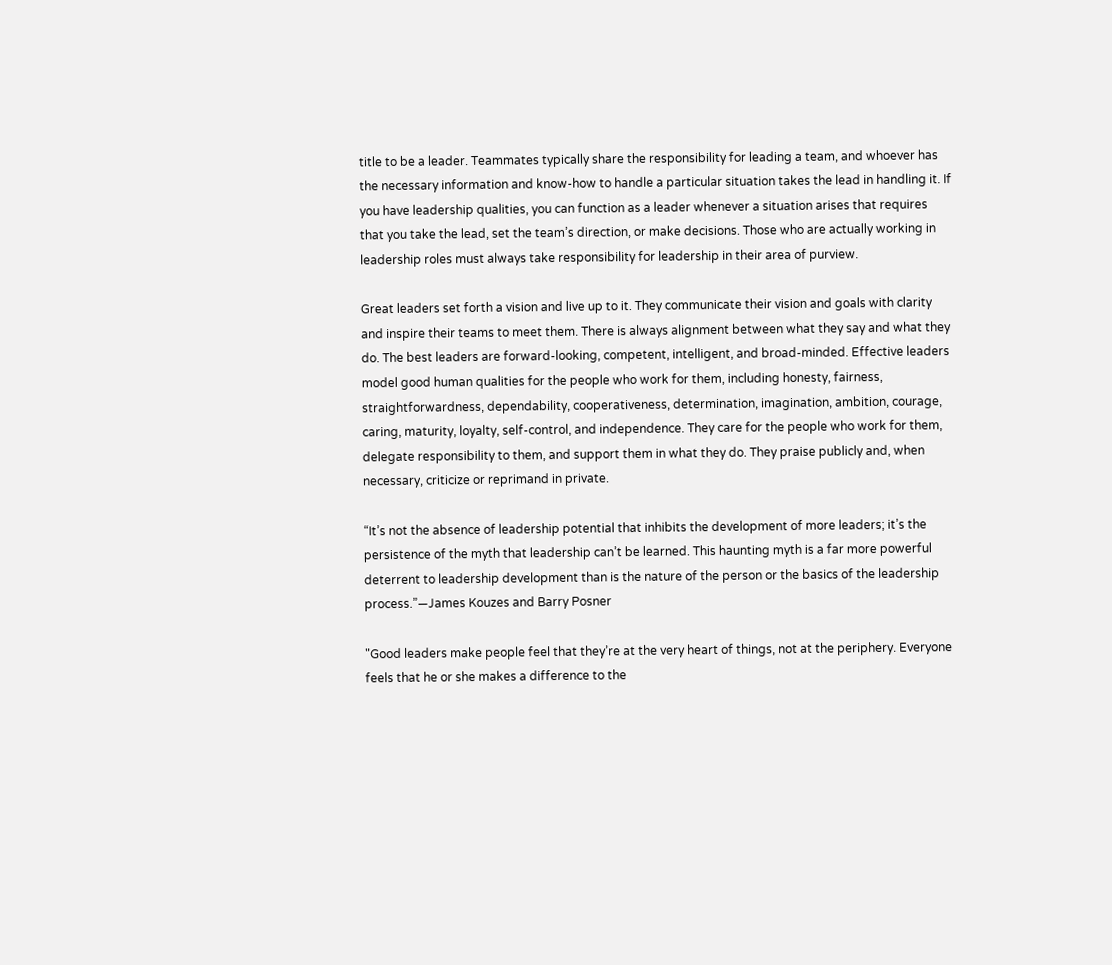title to be a leader. Teammates typically share the responsibility for leading a team, and whoever has the necessary information and know-how to handle a particular situation takes the lead in handling it. If you have leadership qualities, you can function as a leader whenever a situation arises that requires that you take the lead, set the team’s direction, or make decisions. Those who are actually working in leadership roles must always take responsibility for leadership in their area of purview.

Great leaders set forth a vision and live up to it. They communicate their vision and goals with clarity and inspire their teams to meet them. There is always alignment between what they say and what they do. The best leaders are forward-looking, competent, intelligent, and broad-minded. Effective leaders model good human qualities for the people who work for them, including honesty, fairness, straightforwardness, dependability, cooperativeness, determination, imagination, ambition, courage, caring, maturity, loyalty, self-control, and independence. They care for the people who work for them, delegate responsibility to them, and support them in what they do. They praise publicly and, when necessary, criticize or reprimand in private.

“It’s not the absence of leadership potential that inhibits the development of more leaders; it’s the persistence of the myth that leadership can’t be learned. This haunting myth is a far more powerful deterrent to leadership development than is the nature of the person or the basics of the leadership process.”—James Kouzes and Barry Posner

"Good leaders make people feel that they’re at the very heart of things, not at the periphery. Everyone feels that he or she makes a difference to the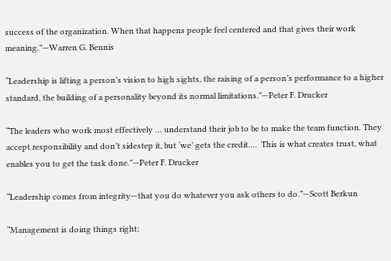success of the organization. When that happens people feel centered and that gives their work meaning.”—Warren G. Bennis

“Leadership is lifting a person’s vision to high sights, the raising of a person’s performance to a higher standard, the building of a personality beyond its normal limitations.”—Peter F. Drucker

“The leaders who work most effectively … understand their job to be to make the team function. They accept responsibility and don’t sidestep it, but ‘we’ gets the credit….  This is what creates trust, what enables you to get the task done.”—Peter F. Drucker

“Leadership comes from integrity—that you do whatever you ask others to do.”—Scott Berkun

“Management is doing things right;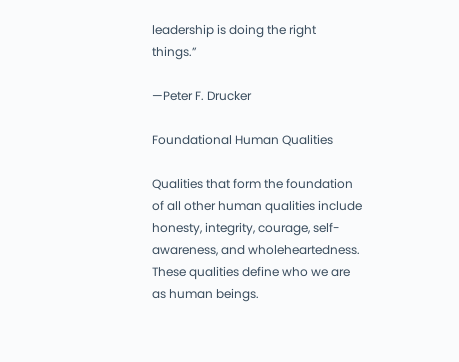leadership is doing the right things.”

—Peter F. Drucker

Foundational Human Qualities

Qualities that form the foundation of all other human qualities include honesty, integrity, courage, self-awareness, and wholeheartedness. These qualities define who we are as human beings.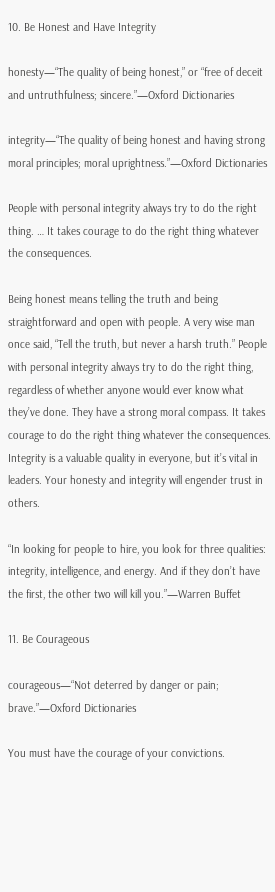10. Be Honest and Have Integrity

honesty—“The quality of being honest,” or “free of deceit and untruthfulness; sincere.”—Oxford Dictionaries

integrity—“The quality of being honest and having strong moral principles; moral uprightness.”—Oxford Dictionaries

People with personal integrity always try to do the right thing. … It takes courage to do the right thing whatever the consequences.

Being honest means telling the truth and being straightforward and open with people. A very wise man once said, “Tell the truth, but never a harsh truth.” People with personal integrity always try to do the right thing, regardless of whether anyone would ever know what they’ve done. They have a strong moral compass. It takes courage to do the right thing whatever the consequences. Integrity is a valuable quality in everyone, but it’s vital in leaders. Your honesty and integrity will engender trust in others.

“In looking for people to hire, you look for three qualities: integrity, intelligence, and energy. And if they don’t have the first, the other two will kill you.”—Warren Buffet

11. Be Courageous

courageous—“Not deterred by danger or pain; brave.”—Oxford Dictionaries

You must have the courage of your convictions.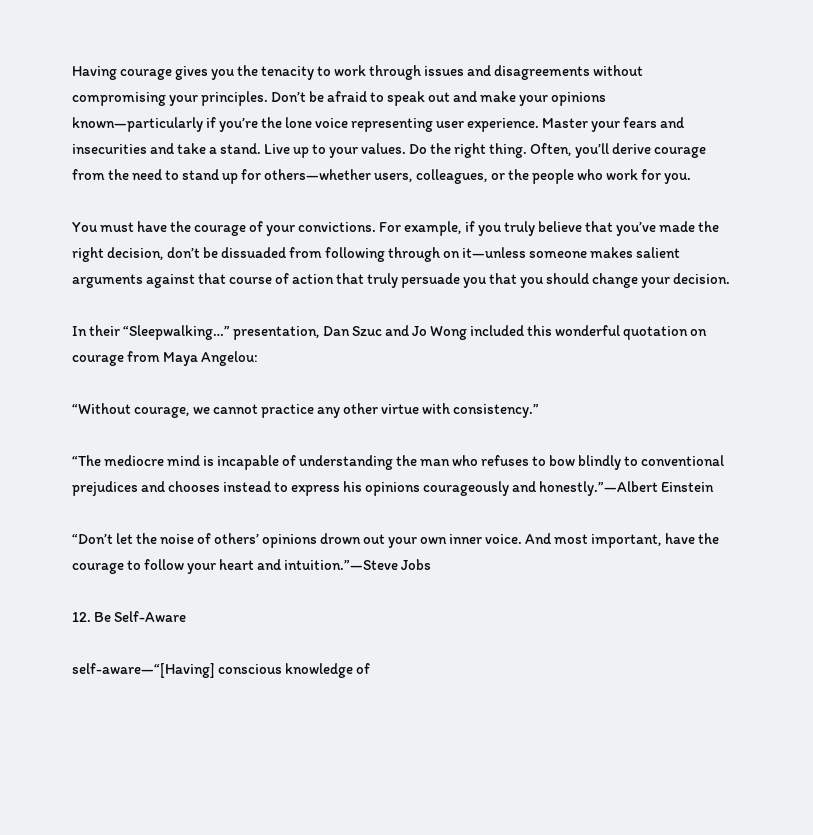Having courage gives you the tenacity to work through issues and disagreements without compromising your principles. Don’t be afraid to speak out and make your opinions known—particularly if you’re the lone voice representing user experience. Master your fears and insecurities and take a stand. Live up to your values. Do the right thing. Often, you’ll derive courage from the need to stand up for others—whether users, colleagues, or the people who work for you.

You must have the courage of your convictions. For example, if you truly believe that you’ve made the right decision, don’t be dissuaded from following through on it—unless someone makes salient arguments against that course of action that truly persuade you that you should change your decision.

In their “Sleepwalking…” presentation, Dan Szuc and Jo Wong included this wonderful quotation on courage from Maya Angelou:

“Without courage, we cannot practice any other virtue with consistency.”

“The mediocre mind is incapable of understanding the man who refuses to bow blindly to conventional prejudices and chooses instead to express his opinions courageously and honestly.”—Albert Einstein

“Don’t let the noise of others’ opinions drown out your own inner voice. And most important, have the courage to follow your heart and intuition.”—Steve Jobs

12. Be Self-Aware

self-aware—“[Having] conscious knowledge of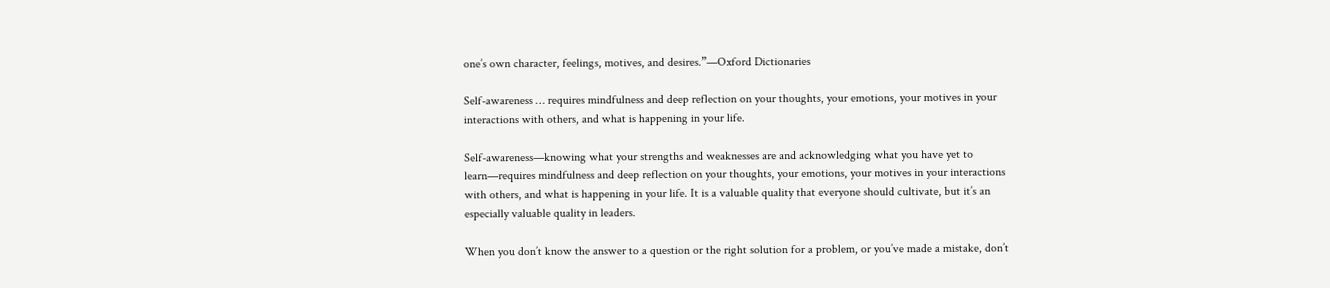one’s own character, feelings, motives, and desires.”—Oxford Dictionaries

Self-awareness … requires mindfulness and deep reflection on your thoughts, your emotions, your motives in your interactions with others, and what is happening in your life.

Self-awareness—knowing what your strengths and weaknesses are and acknowledging what you have yet to learn—requires mindfulness and deep reflection on your thoughts, your emotions, your motives in your interactions with others, and what is happening in your life. It is a valuable quality that everyone should cultivate, but it’s an especially valuable quality in leaders.

When you don’t know the answer to a question or the right solution for a problem, or you’ve made a mistake, don’t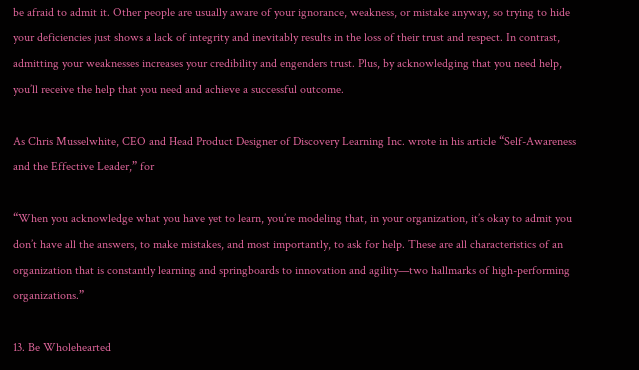be afraid to admit it. Other people are usually aware of your ignorance, weakness, or mistake anyway, so trying to hide your deficiencies just shows a lack of integrity and inevitably results in the loss of their trust and respect. In contrast, admitting your weaknesses increases your credibility and engenders trust. Plus, by acknowledging that you need help, you’ll receive the help that you need and achieve a successful outcome.

As Chris Musselwhite, CEO and Head Product Designer of Discovery Learning Inc. wrote in his article “Self-Awareness and the Effective Leader,” for

“When you acknowledge what you have yet to learn, you’re modeling that, in your organization, it’s okay to admit you don’t have all the answers, to make mistakes, and most importantly, to ask for help. These are all characteristics of an organization that is constantly learning and springboards to innovation and agility—two hallmarks of high-performing organizations.”

13. Be Wholehearted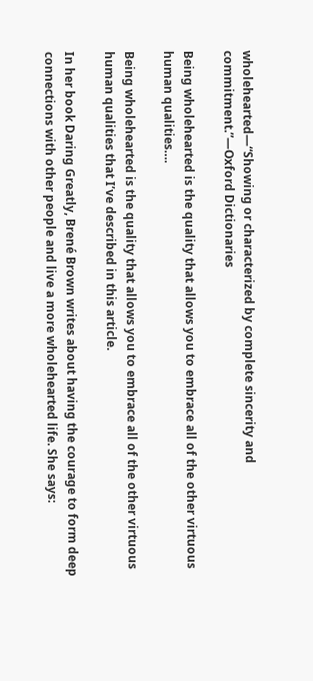wholehearted—“Showing or characterized by complete sincerity and commitment.”—Oxford Dictionaries

Being wholehearted is the quality that allows you to embrace all of the other virtuous human qualities….

Being wholehearted is the quality that allows you to embrace all of the other virtuous human qualities that I’ve described in this article.

In her book Daring Greatly, Brené Brown writes about having the courage to form deep connections with other people and live a more wholehearted life. She says: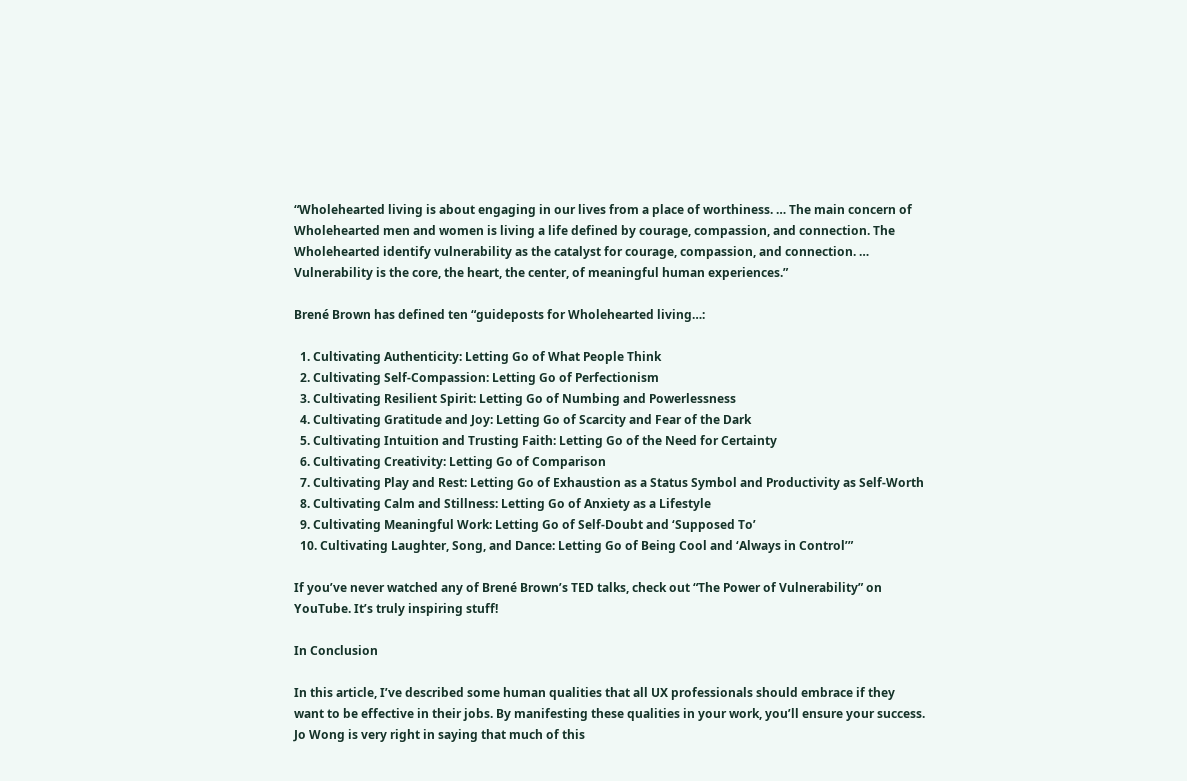“Wholehearted living is about engaging in our lives from a place of worthiness. … The main concern of Wholehearted men and women is living a life defined by courage, compassion, and connection. The Wholehearted identify vulnerability as the catalyst for courage, compassion, and connection. … Vulnerability is the core, the heart, the center, of meaningful human experiences.”

Brené Brown has defined ten “guideposts for Wholehearted living…:

  1. Cultivating Authenticity: Letting Go of What People Think
  2. Cultivating Self-Compassion: Letting Go of Perfectionism
  3. Cultivating Resilient Spirit: Letting Go of Numbing and Powerlessness
  4. Cultivating Gratitude and Joy: Letting Go of Scarcity and Fear of the Dark
  5. Cultivating Intuition and Trusting Faith: Letting Go of the Need for Certainty
  6. Cultivating Creativity: Letting Go of Comparison
  7. Cultivating Play and Rest: Letting Go of Exhaustion as a Status Symbol and Productivity as Self-Worth
  8. Cultivating Calm and Stillness: Letting Go of Anxiety as a Lifestyle
  9. Cultivating Meaningful Work: Letting Go of Self-Doubt and ‘Supposed To’
  10. Cultivating Laughter, Song, and Dance: Letting Go of Being Cool and ‘Always in Control’”

If you’ve never watched any of Brené Brown’s TED talks, check out “The Power of Vulnerability” on YouTube. It’s truly inspiring stuff!

In Conclusion

In this article, I’ve described some human qualities that all UX professionals should embrace if they want to be effective in their jobs. By manifesting these qualities in your work, you’ll ensure your success. Jo Wong is very right in saying that much of this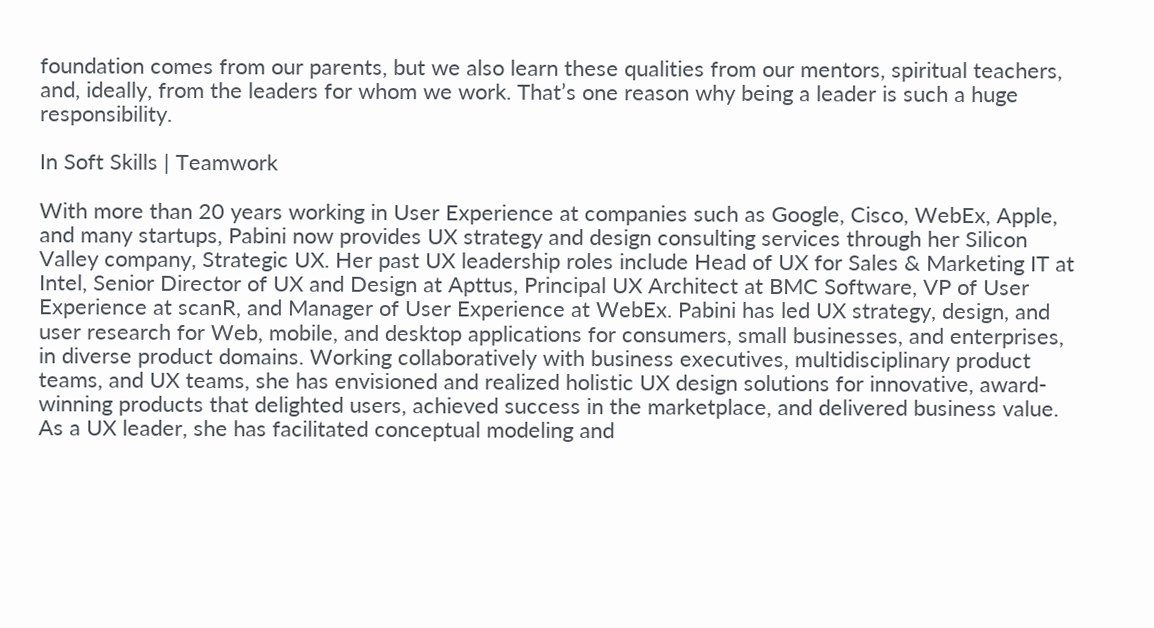foundation comes from our parents, but we also learn these qualities from our mentors, spiritual teachers, and, ideally, from the leaders for whom we work. That’s one reason why being a leader is such a huge responsibility.

In Soft Skills | Teamwork

With more than 20 years working in User Experience at companies such as Google, Cisco, WebEx, Apple, and many startups, Pabini now provides UX strategy and design consulting services through her Silicon Valley company, Strategic UX. Her past UX leadership roles include Head of UX for Sales & Marketing IT at Intel, Senior Director of UX and Design at Apttus, Principal UX Architect at BMC Software, VP of User Experience at scanR, and Manager of User Experience at WebEx. Pabini has led UX strategy, design, and user research for Web, mobile, and desktop applications for consumers, small businesses, and enterprises, in diverse product domains. Working collaboratively with business executives, multidisciplinary product teams, and UX teams, she has envisioned and realized holistic UX design solutions for innovative, award-winning products that delighted users, achieved success in the marketplace, and delivered business value. As a UX leader, she has facilitated conceptual modeling and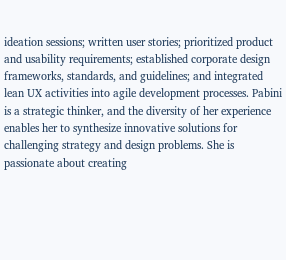ideation sessions; written user stories; prioritized product and usability requirements; established corporate design frameworks, standards, and guidelines; and integrated lean UX activities into agile development processes. Pabini is a strategic thinker, and the diversity of her experience enables her to synthesize innovative solutions for challenging strategy and design problems. She is passionate about creating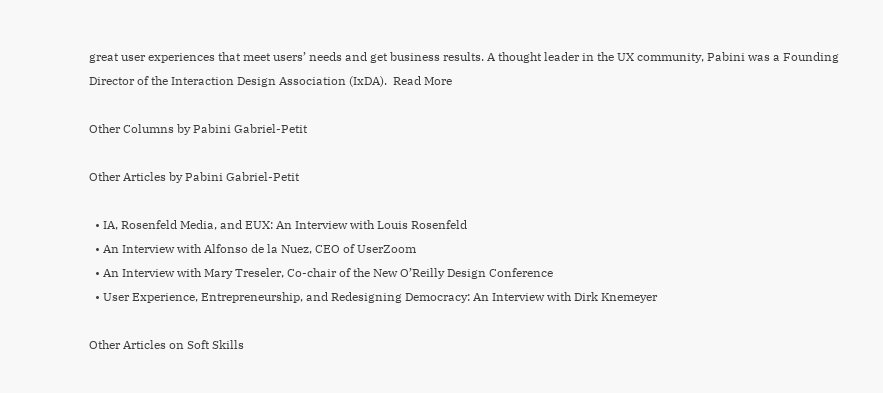great user experiences that meet users’ needs and get business results. A thought leader in the UX community, Pabini was a Founding Director of the Interaction Design Association (IxDA).  Read More

Other Columns by Pabini Gabriel-Petit

Other Articles by Pabini Gabriel-Petit

  • IA, Rosenfeld Media, and EUX: An Interview with Louis Rosenfeld
  • An Interview with Alfonso de la Nuez, CEO of UserZoom
  • An Interview with Mary Treseler, Co-chair of the New O’Reilly Design Conference
  • User Experience, Entrepreneurship, and Redesigning Democracy: An Interview with Dirk Knemeyer

Other Articles on Soft Skills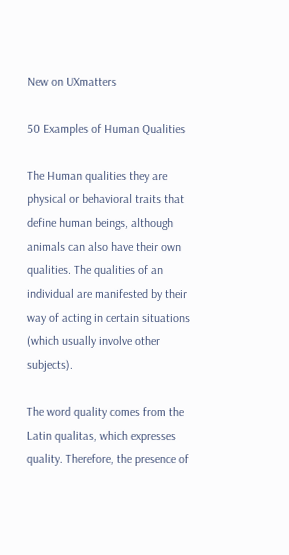New on UXmatters

50 Examples of Human Qualities

The Human qualities they are physical or behavioral traits that define human beings, although animals can also have their own qualities. The qualities of an individual are manifested by their way of acting in certain situations (which usually involve other subjects).

The word quality comes from the Latin qualitas, which expresses quality. Therefore, the presence of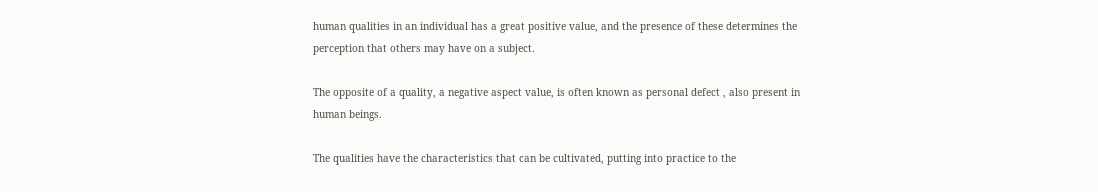human qualities in an individual has a great positive value, and the presence of these determines the perception that others may have on a subject.

The opposite of a quality, a negative aspect value, is often known as personal defect , also present in human beings.

The qualities have the characteristics that can be cultivated, putting into practice to the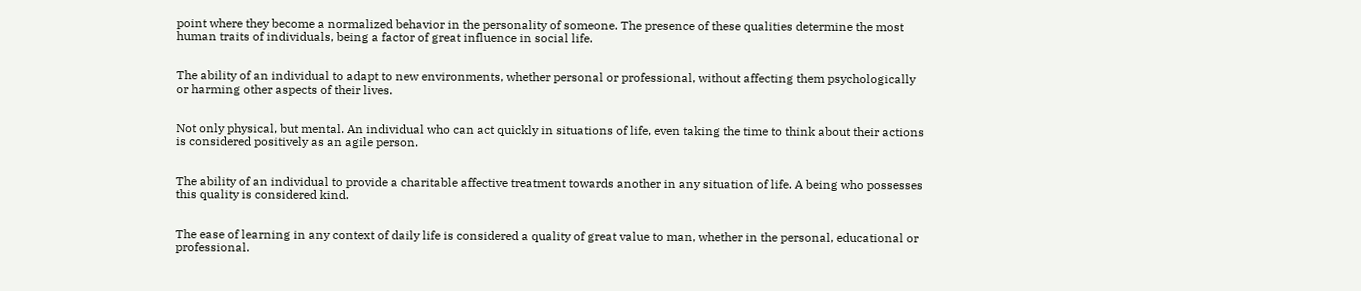point where they become a normalized behavior in the personality of someone. The presence of these qualities determine the most human traits of individuals, being a factor of great influence in social life.


The ability of an individual to adapt to new environments, whether personal or professional, without affecting them psychologically or harming other aspects of their lives.


Not only physical, but mental. An individual who can act quickly in situations of life, even taking the time to think about their actions is considered positively as an agile person.


The ability of an individual to provide a charitable affective treatment towards another in any situation of life. A being who possesses this quality is considered kind.


The ease of learning in any context of daily life is considered a quality of great value to man, whether in the personal, educational or professional.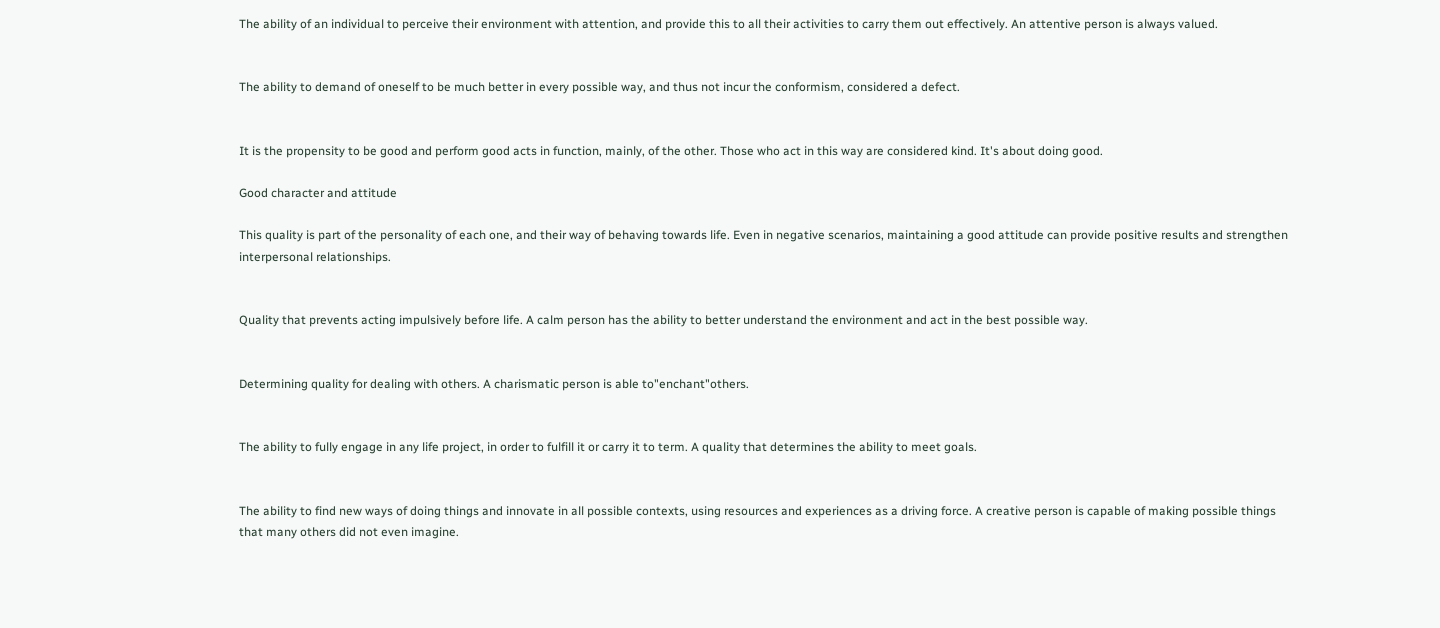The ability of an individual to perceive their environment with attention, and provide this to all their activities to carry them out effectively. An attentive person is always valued.


The ability to demand of oneself to be much better in every possible way, and thus not incur the conformism, considered a defect.


It is the propensity to be good and perform good acts in function, mainly, of the other. Those who act in this way are considered kind. It's about doing good.

Good character and attitude

This quality is part of the personality of each one, and their way of behaving towards life. Even in negative scenarios, maintaining a good attitude can provide positive results and strengthen interpersonal relationships.


Quality that prevents acting impulsively before life. A calm person has the ability to better understand the environment and act in the best possible way.


Determining quality for dealing with others. A charismatic person is able to"enchant"others.


The ability to fully engage in any life project, in order to fulfill it or carry it to term. A quality that determines the ability to meet goals.


The ability to find new ways of doing things and innovate in all possible contexts, using resources and experiences as a driving force. A creative person is capable of making possible things that many others did not even imagine.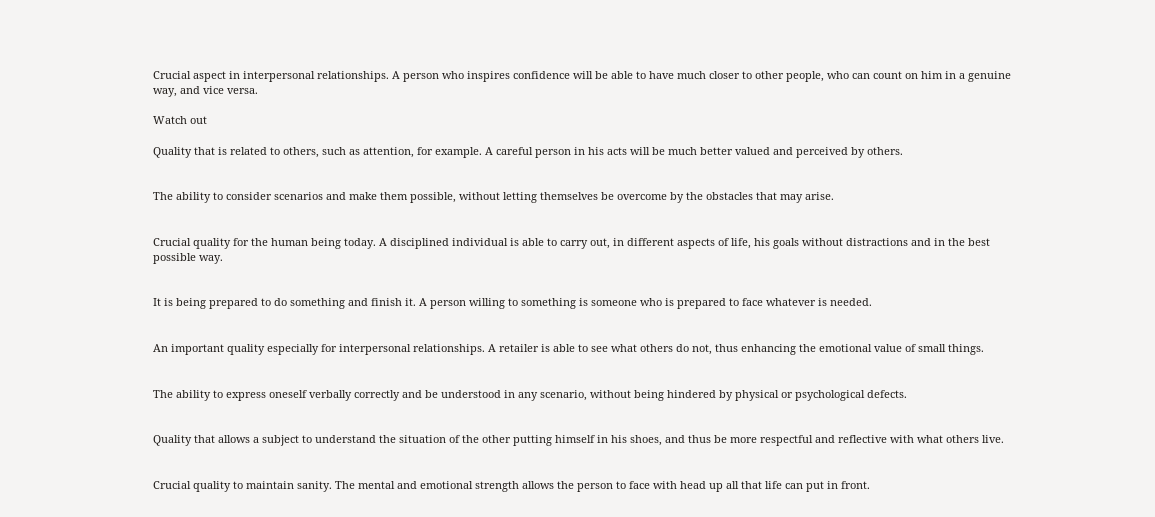Crucial aspect in interpersonal relationships. A person who inspires confidence will be able to have much closer to other people, who can count on him in a genuine way, and vice versa.

Watch out

Quality that is related to others, such as attention, for example. A careful person in his acts will be much better valued and perceived by others.


The ability to consider scenarios and make them possible, without letting themselves be overcome by the obstacles that may arise.


Crucial quality for the human being today. A disciplined individual is able to carry out, in different aspects of life, his goals without distractions and in the best possible way.


It is being prepared to do something and finish it. A person willing to something is someone who is prepared to face whatever is needed.


An important quality especially for interpersonal relationships. A retailer is able to see what others do not, thus enhancing the emotional value of small things.


The ability to express oneself verbally correctly and be understood in any scenario, without being hindered by physical or psychological defects.


Quality that allows a subject to understand the situation of the other putting himself in his shoes, and thus be more respectful and reflective with what others live.


Crucial quality to maintain sanity. The mental and emotional strength allows the person to face with head up all that life can put in front.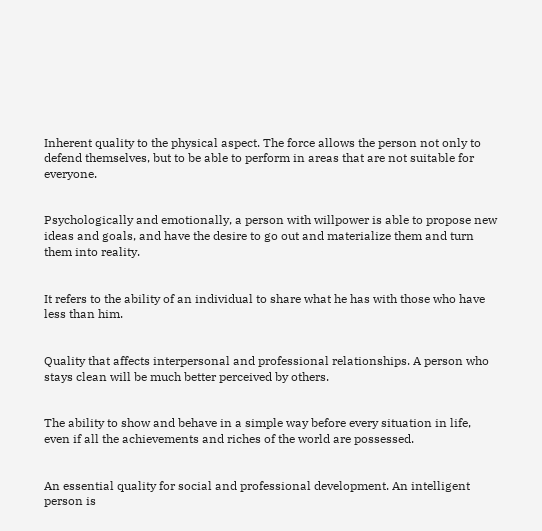Inherent quality to the physical aspect. The force allows the person not only to defend themselves, but to be able to perform in areas that are not suitable for everyone.


Psychologically and emotionally, a person with willpower is able to propose new ideas and goals, and have the desire to go out and materialize them and turn them into reality.


It refers to the ability of an individual to share what he has with those who have less than him.


Quality that affects interpersonal and professional relationships. A person who stays clean will be much better perceived by others.


The ability to show and behave in a simple way before every situation in life, even if all the achievements and riches of the world are possessed.


An essential quality for social and professional development. An intelligent person is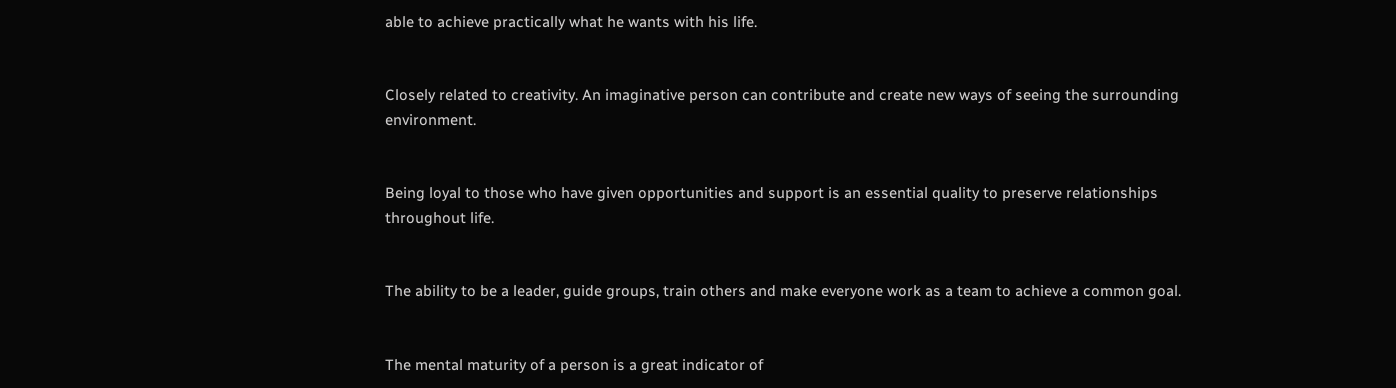able to achieve practically what he wants with his life.


Closely related to creativity. An imaginative person can contribute and create new ways of seeing the surrounding environment.


Being loyal to those who have given opportunities and support is an essential quality to preserve relationships throughout life.


The ability to be a leader, guide groups, train others and make everyone work as a team to achieve a common goal.


The mental maturity of a person is a great indicator of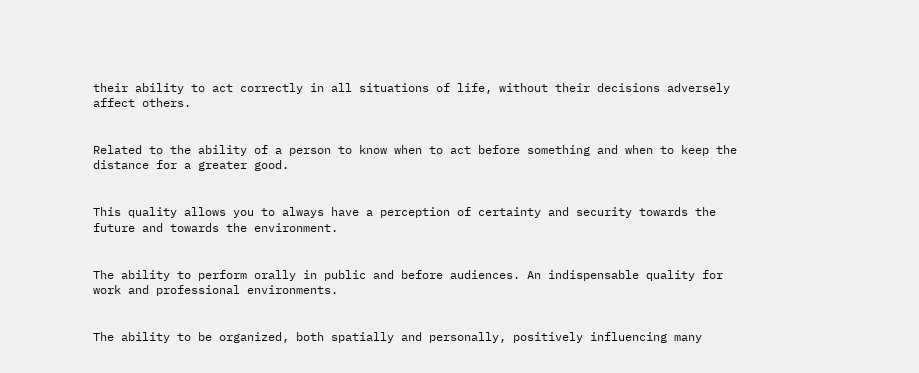their ability to act correctly in all situations of life, without their decisions adversely affect others.


Related to the ability of a person to know when to act before something and when to keep the distance for a greater good.


This quality allows you to always have a perception of certainty and security towards the future and towards the environment.


The ability to perform orally in public and before audiences. An indispensable quality for work and professional environments.


The ability to be organized, both spatially and personally, positively influencing many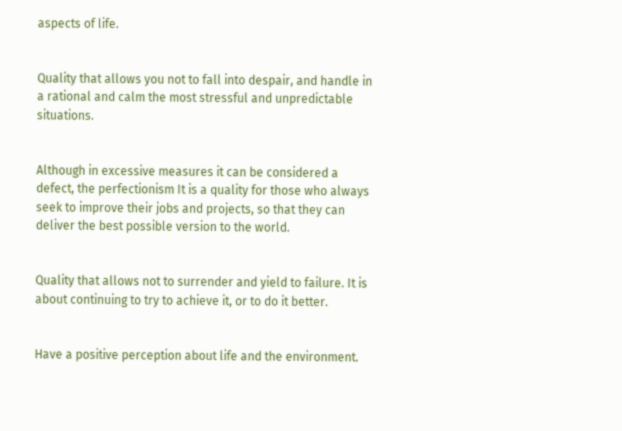aspects of life.


Quality that allows you not to fall into despair, and handle in a rational and calm the most stressful and unpredictable situations.


Although in excessive measures it can be considered a defect, the perfectionism It is a quality for those who always seek to improve their jobs and projects, so that they can deliver the best possible version to the world.


Quality that allows not to surrender and yield to failure. It is about continuing to try to achieve it, or to do it better.


Have a positive perception about life and the environment.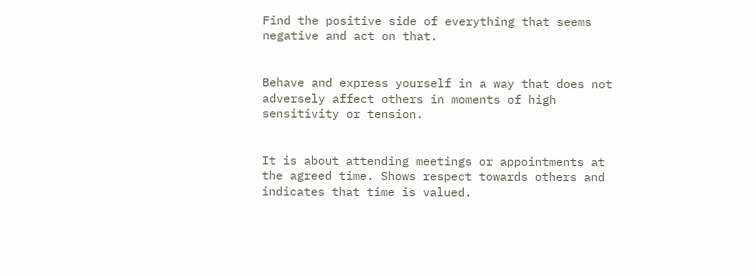Find the positive side of everything that seems negative and act on that.


Behave and express yourself in a way that does not adversely affect others in moments of high sensitivity or tension.


It is about attending meetings or appointments at the agreed time. Shows respect towards others and indicates that time is valued.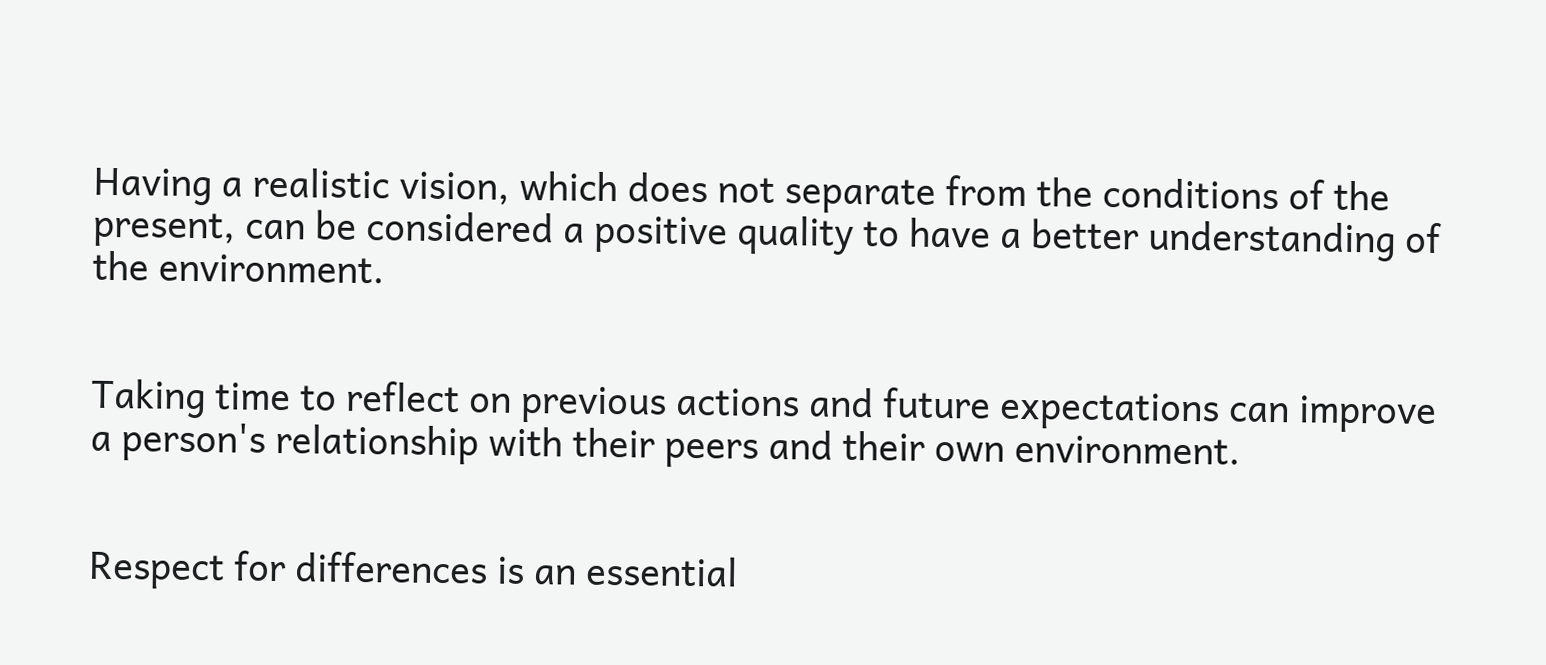Having a realistic vision, which does not separate from the conditions of the present, can be considered a positive quality to have a better understanding of the environment.


Taking time to reflect on previous actions and future expectations can improve a person's relationship with their peers and their own environment.


Respect for differences is an essential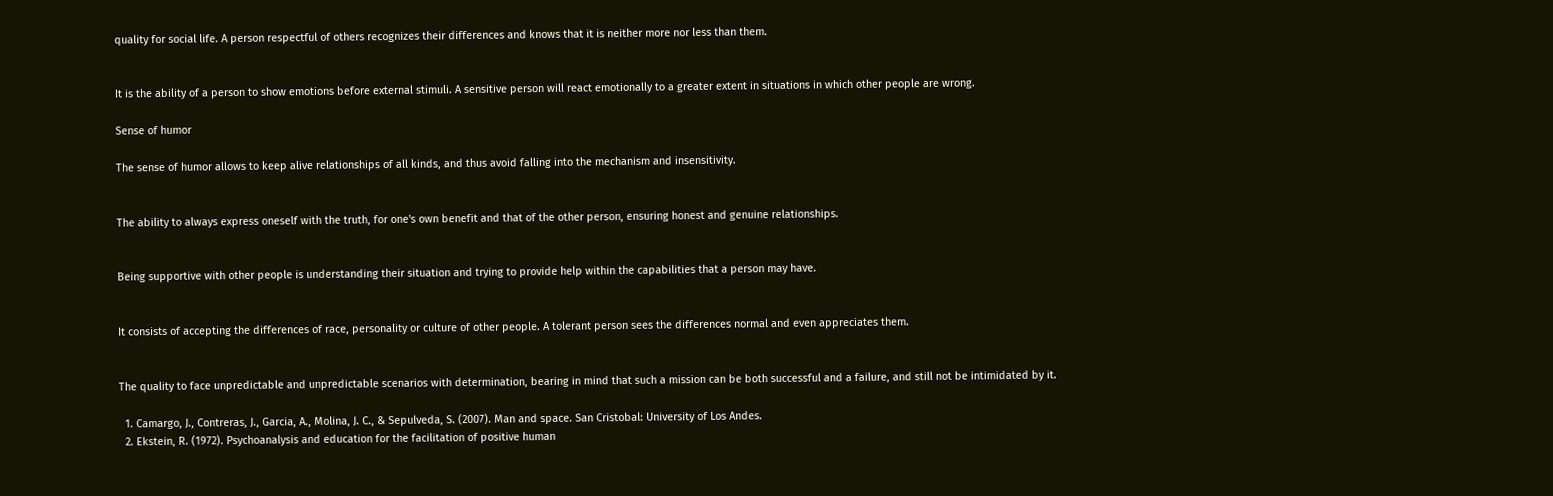quality for social life. A person respectful of others recognizes their differences and knows that it is neither more nor less than them.


It is the ability of a person to show emotions before external stimuli. A sensitive person will react emotionally to a greater extent in situations in which other people are wrong.

Sense of humor

The sense of humor allows to keep alive relationships of all kinds, and thus avoid falling into the mechanism and insensitivity.


The ability to always express oneself with the truth, for one's own benefit and that of the other person, ensuring honest and genuine relationships.


Being supportive with other people is understanding their situation and trying to provide help within the capabilities that a person may have.


It consists of accepting the differences of race, personality or culture of other people. A tolerant person sees the differences normal and even appreciates them.


The quality to face unpredictable and unpredictable scenarios with determination, bearing in mind that such a mission can be both successful and a failure, and still not be intimidated by it.

  1. Camargo, J., Contreras, J., Garcia, A., Molina, J. C., & Sepulveda, S. (2007). Man and space. San Cristobal: University of Los Andes.
  2. Ekstein, R. (1972). Psychoanalysis and education for the facilitation of positive human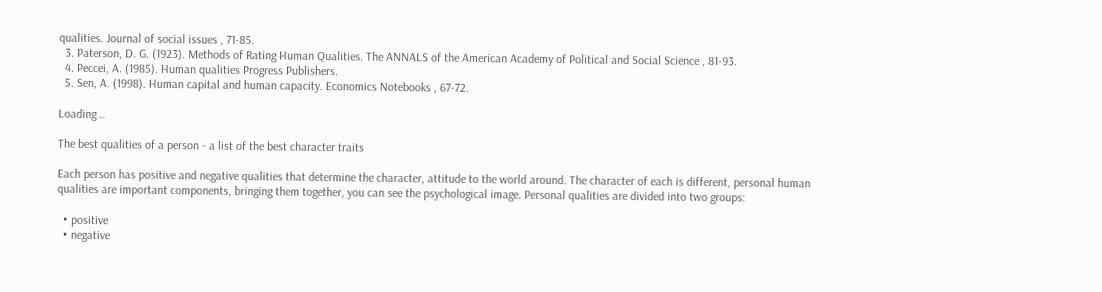qualities. Journal of social issues , 71-85.
  3. Paterson, D. G. (1923). Methods of Rating Human Qualities. The ANNALS of the American Academy of Political and Social Science , 81-93.
  4. Peccei, A. (1985). Human qualities Progress Publishers.
  5. Sen, A. (1998). Human capital and human capacity. Economics Notebooks , 67-72.

Loading ..

The best qualities of a person - a list of the best character traits

Each person has positive and negative qualities that determine the character, attitude to the world around. The character of each is different, personal human qualities are important components, bringing them together, you can see the psychological image. Personal qualities are divided into two groups:

  • positive
  • negative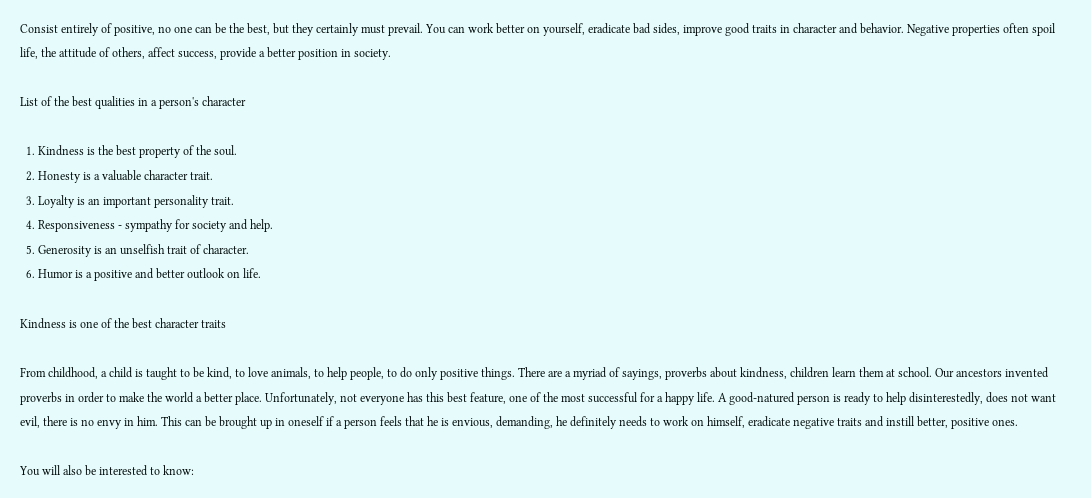Consist entirely of positive, no one can be the best, but they certainly must prevail. You can work better on yourself, eradicate bad sides, improve good traits in character and behavior. Negative properties often spoil life, the attitude of others, affect success, provide a better position in society.

List of the best qualities in a person's character

  1. Kindness is the best property of the soul.
  2. Honesty is a valuable character trait.
  3. Loyalty is an important personality trait.
  4. Responsiveness - sympathy for society and help.
  5. Generosity is an unselfish trait of character.
  6. Humor is a positive and better outlook on life.

Kindness is one of the best character traits

From childhood, a child is taught to be kind, to love animals, to help people, to do only positive things. There are a myriad of sayings, proverbs about kindness, children learn them at school. Our ancestors invented proverbs in order to make the world a better place. Unfortunately, not everyone has this best feature, one of the most successful for a happy life. A good-natured person is ready to help disinterestedly, does not want evil, there is no envy in him. This can be brought up in oneself if a person feels that he is envious, demanding, he definitely needs to work on himself, eradicate negative traits and instill better, positive ones.

You will also be interested to know: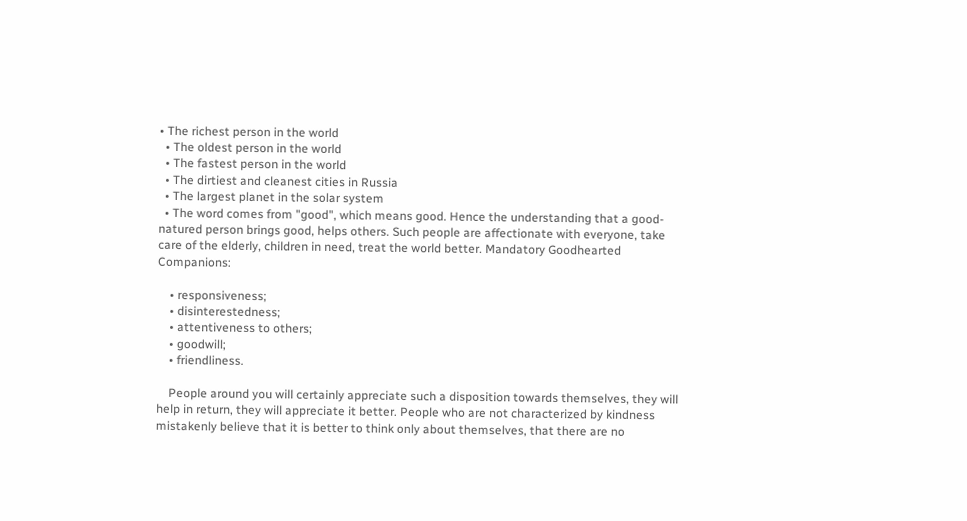• The richest person in the world
  • The oldest person in the world
  • The fastest person in the world
  • The dirtiest and cleanest cities in Russia
  • The largest planet in the solar system
  • The word comes from "good", which means good. Hence the understanding that a good-natured person brings good, helps others. Such people are affectionate with everyone, take care of the elderly, children in need, treat the world better. Mandatory Goodhearted Companions:

    • responsiveness;
    • disinterestedness;
    • attentiveness to others;
    • goodwill;
    • friendliness.

    People around you will certainly appreciate such a disposition towards themselves, they will help in return, they will appreciate it better. People who are not characterized by kindness mistakenly believe that it is better to think only about themselves, that there are no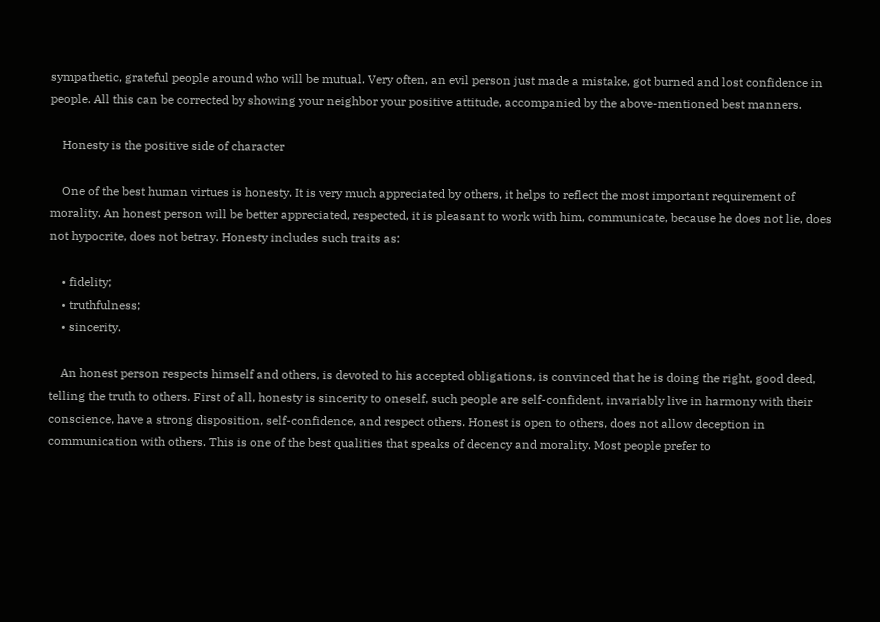sympathetic, grateful people around who will be mutual. Very often, an evil person just made a mistake, got burned and lost confidence in people. All this can be corrected by showing your neighbor your positive attitude, accompanied by the above-mentioned best manners.

    Honesty is the positive side of character

    One of the best human virtues is honesty. It is very much appreciated by others, it helps to reflect the most important requirement of morality. An honest person will be better appreciated, respected, it is pleasant to work with him, communicate, because he does not lie, does not hypocrite, does not betray. Honesty includes such traits as:

    • fidelity;
    • truthfulness;
    • sincerity.

    An honest person respects himself and others, is devoted to his accepted obligations, is convinced that he is doing the right, good deed, telling the truth to others. First of all, honesty is sincerity to oneself, such people are self-confident, invariably live in harmony with their conscience, have a strong disposition, self-confidence, and respect others. Honest is open to others, does not allow deception in communication with others. This is one of the best qualities that speaks of decency and morality. Most people prefer to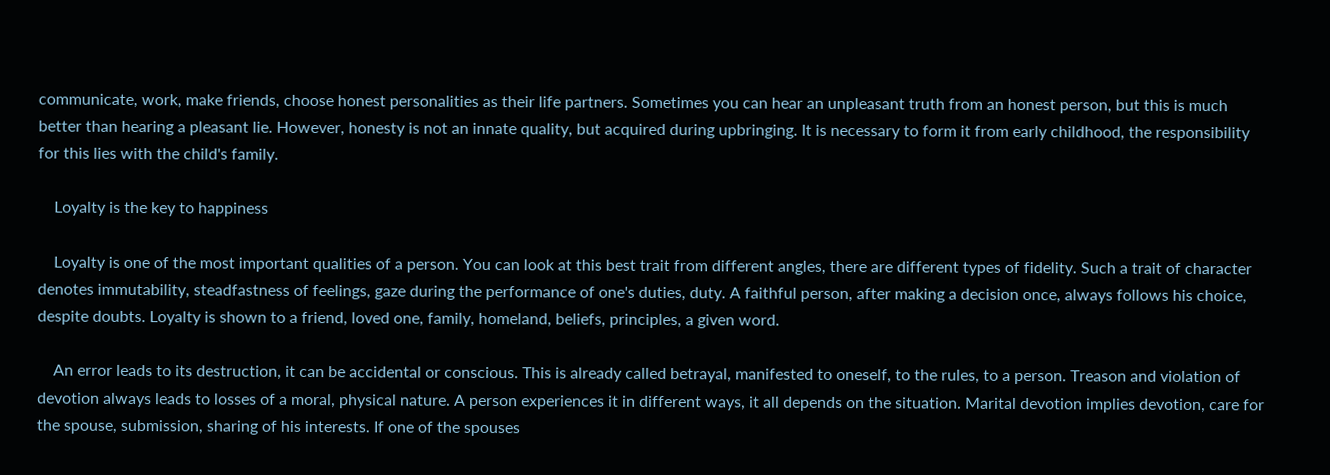communicate, work, make friends, choose honest personalities as their life partners. Sometimes you can hear an unpleasant truth from an honest person, but this is much better than hearing a pleasant lie. However, honesty is not an innate quality, but acquired during upbringing. It is necessary to form it from early childhood, the responsibility for this lies with the child's family.

    Loyalty is the key to happiness

    Loyalty is one of the most important qualities of a person. You can look at this best trait from different angles, there are different types of fidelity. Such a trait of character denotes immutability, steadfastness of feelings, gaze during the performance of one's duties, duty. A faithful person, after making a decision once, always follows his choice, despite doubts. Loyalty is shown to a friend, loved one, family, homeland, beliefs, principles, a given word.

    An error leads to its destruction, it can be accidental or conscious. This is already called betrayal, manifested to oneself, to the rules, to a person. Treason and violation of devotion always leads to losses of a moral, physical nature. A person experiences it in different ways, it all depends on the situation. Marital devotion implies devotion, care for the spouse, submission, sharing of his interests. If one of the spouses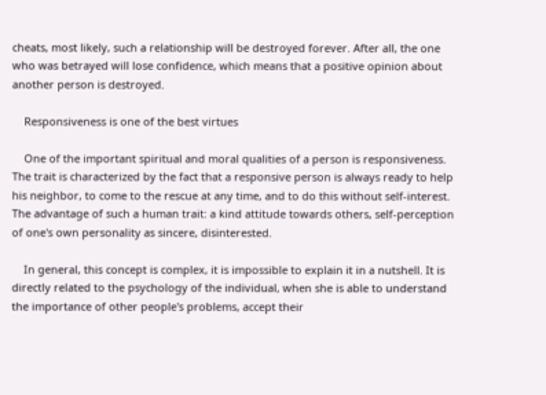cheats, most likely, such a relationship will be destroyed forever. After all, the one who was betrayed will lose confidence, which means that a positive opinion about another person is destroyed.

    Responsiveness is one of the best virtues

    One of the important spiritual and moral qualities of a person is responsiveness. The trait is characterized by the fact that a responsive person is always ready to help his neighbor, to come to the rescue at any time, and to do this without self-interest. The advantage of such a human trait: a kind attitude towards others, self-perception of one's own personality as sincere, disinterested.

    In general, this concept is complex, it is impossible to explain it in a nutshell. It is directly related to the psychology of the individual, when she is able to understand the importance of other people's problems, accept their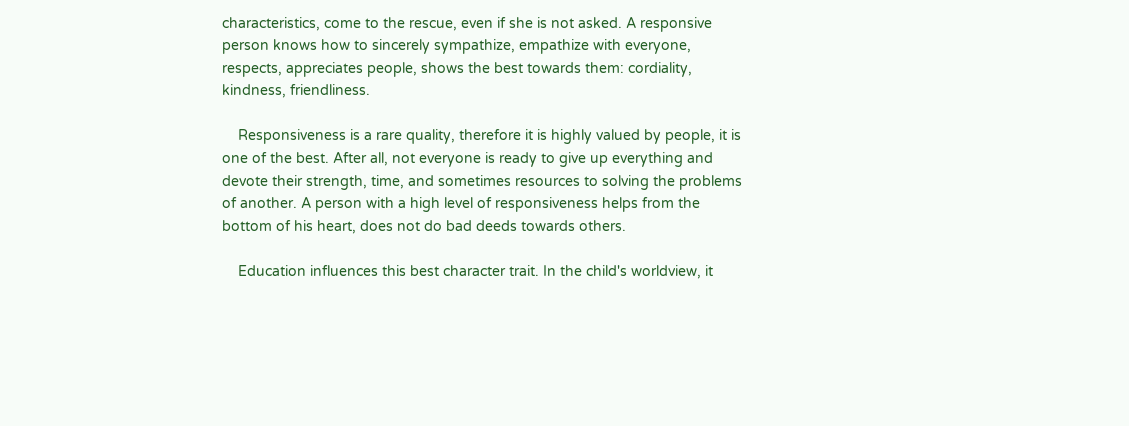characteristics, come to the rescue, even if she is not asked. A responsive person knows how to sincerely sympathize, empathize with everyone, respects, appreciates people, shows the best towards them: cordiality, kindness, friendliness.

    Responsiveness is a rare quality, therefore it is highly valued by people, it is one of the best. After all, not everyone is ready to give up everything and devote their strength, time, and sometimes resources to solving the problems of another. A person with a high level of responsiveness helps from the bottom of his heart, does not do bad deeds towards others.

    Education influences this best character trait. In the child's worldview, it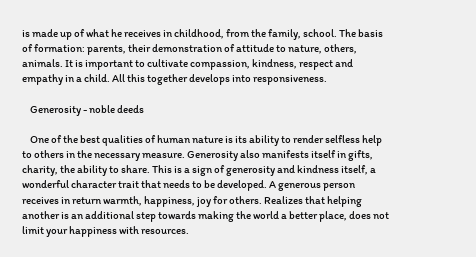is made up of what he receives in childhood, from the family, school. The basis of formation: parents, their demonstration of attitude to nature, others, animals. It is important to cultivate compassion, kindness, respect and empathy in a child. All this together develops into responsiveness.

    Generosity - noble deeds

    One of the best qualities of human nature is its ability to render selfless help to others in the necessary measure. Generosity also manifests itself in gifts, charity, the ability to share. This is a sign of generosity and kindness itself, a wonderful character trait that needs to be developed. A generous person receives in return warmth, happiness, joy for others. Realizes that helping another is an additional step towards making the world a better place, does not limit your happiness with resources.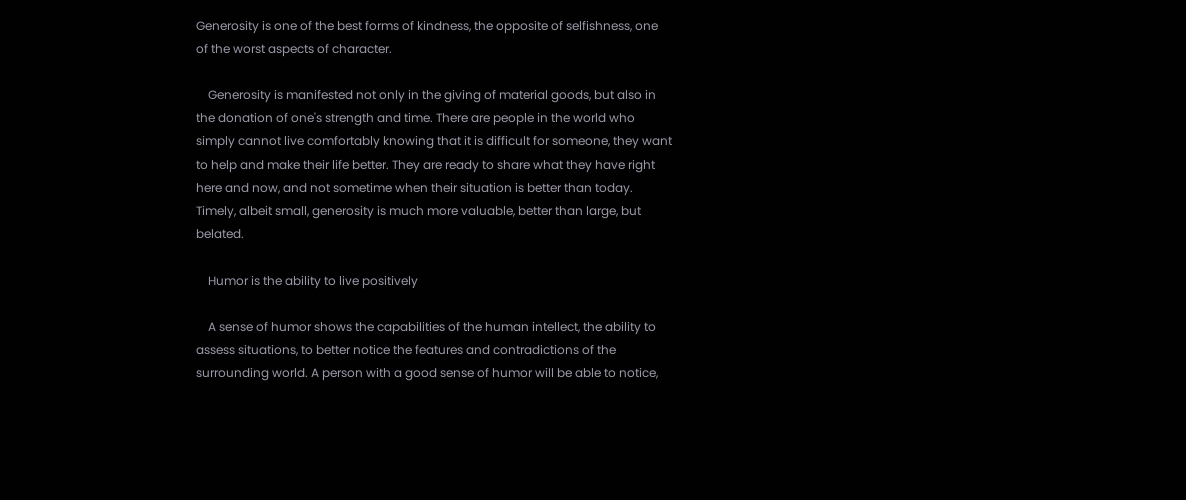Generosity is one of the best forms of kindness, the opposite of selfishness, one of the worst aspects of character.

    Generosity is manifested not only in the giving of material goods, but also in the donation of one's strength and time. There are people in the world who simply cannot live comfortably knowing that it is difficult for someone, they want to help and make their life better. They are ready to share what they have right here and now, and not sometime when their situation is better than today. Timely, albeit small, generosity is much more valuable, better than large, but belated.

    Humor is the ability to live positively

    A sense of humor shows the capabilities of the human intellect, the ability to assess situations, to better notice the features and contradictions of the surrounding world. A person with a good sense of humor will be able to notice,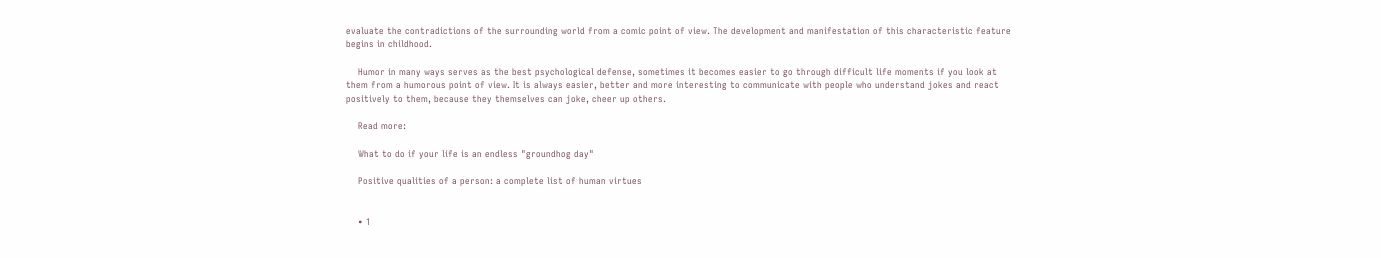evaluate the contradictions of the surrounding world from a comic point of view. The development and manifestation of this characteristic feature begins in childhood.

    Humor in many ways serves as the best psychological defense, sometimes it becomes easier to go through difficult life moments if you look at them from a humorous point of view. It is always easier, better and more interesting to communicate with people who understand jokes and react positively to them, because they themselves can joke, cheer up others.

    Read more:

    What to do if your life is an endless "groundhog day"

    Positive qualities of a person: a complete list of human virtues


    • 1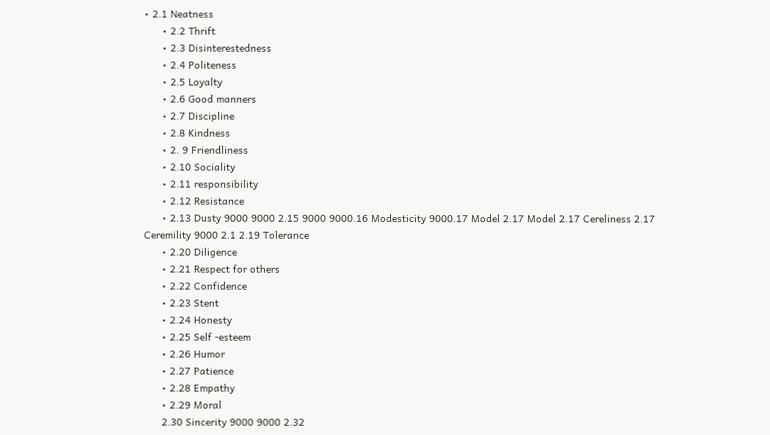• 2.1 Neatness
      • 2.2 Thrift
      • 2.3 Disinterestedness
      • 2.4 Politeness
      • 2.5 Loyalty
      • 2.6 Good manners
      • 2.7 Discipline
      • 2.8 Kindness
      • 2. 9 Friendliness
      • 2.10 Sociality
      • 2.11 responsibility
      • 2.12 Resistance
      • 2.13 Dusty 9000 9000 2.15 9000 9000.16 Modesticity 9000.17 Model 2.17 Model 2.17 Cereliness 2.17 Ceremility 9000 2.1 2.19 Tolerance
      • 2.20 Diligence
      • 2.21 Respect for others
      • 2.22 Confidence
      • 2.23 Stent
      • 2.24 Honesty
      • 2.25 Self -esteem
      • 2.26 Humor
      • 2.27 Patience
      • 2.28 Empathy
      • 2.29 Moral
      2.30 Sincerity 9000 9000 2.32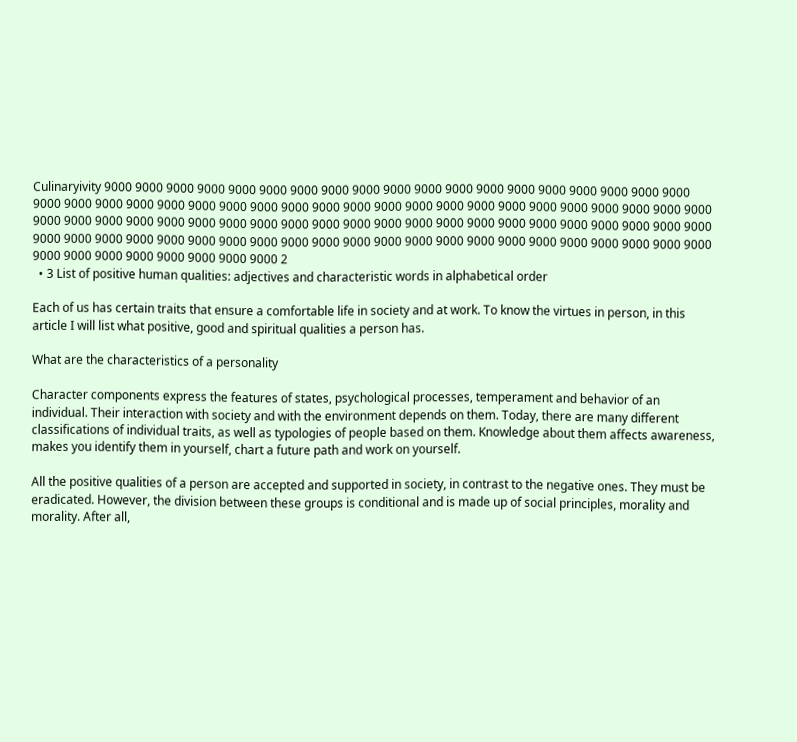Culinaryivity 9000 9000 9000 9000 9000 9000 9000 9000 9000 9000 9000 9000 9000 9000 9000 9000 9000 9000 9000 9000 9000 9000 9000 9000 9000 9000 9000 9000 9000 9000 9000 9000 9000 9000 9000 9000 9000 9000 9000 9000 9000 9000 9000 9000 9000 9000 9000 9000 9000 9000 9000 9000 9000 9000 9000 9000 9000 9000 9000 9000 9000 9000 9000 9000 9000 9000 9000 9000 9000 9000 9000 9000 9000 9000 9000 9000 9000 9000 9000 9000 9000 9000 9000 9000 9000 9000 9000 9000 9000 9000 9000 9000 9000 2
  • 3 List of positive human qualities: adjectives and characteristic words in alphabetical order

Each of us has certain traits that ensure a comfortable life in society and at work. To know the virtues in person, in this article I will list what positive, good and spiritual qualities a person has.

What are the characteristics of a personality

Character components express the features of states, psychological processes, temperament and behavior of an individual. Their interaction with society and with the environment depends on them. Today, there are many different classifications of individual traits, as well as typologies of people based on them. Knowledge about them affects awareness, makes you identify them in yourself, chart a future path and work on yourself.

All the positive qualities of a person are accepted and supported in society, in contrast to the negative ones. They must be eradicated. However, the division between these groups is conditional and is made up of social principles, morality and morality. After all,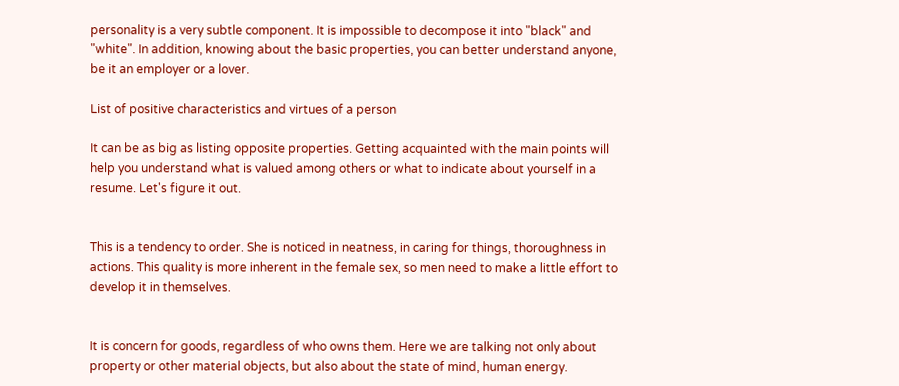personality is a very subtle component. It is impossible to decompose it into "black" and "white". In addition, knowing about the basic properties, you can better understand anyone, be it an employer or a lover.

List of positive characteristics and virtues of a person

It can be as big as listing opposite properties. Getting acquainted with the main points will help you understand what is valued among others or what to indicate about yourself in a resume. Let's figure it out.


This is a tendency to order. She is noticed in neatness, in caring for things, thoroughness in actions. This quality is more inherent in the female sex, so men need to make a little effort to develop it in themselves.


It is concern for goods, regardless of who owns them. Here we are talking not only about property or other material objects, but also about the state of mind, human energy.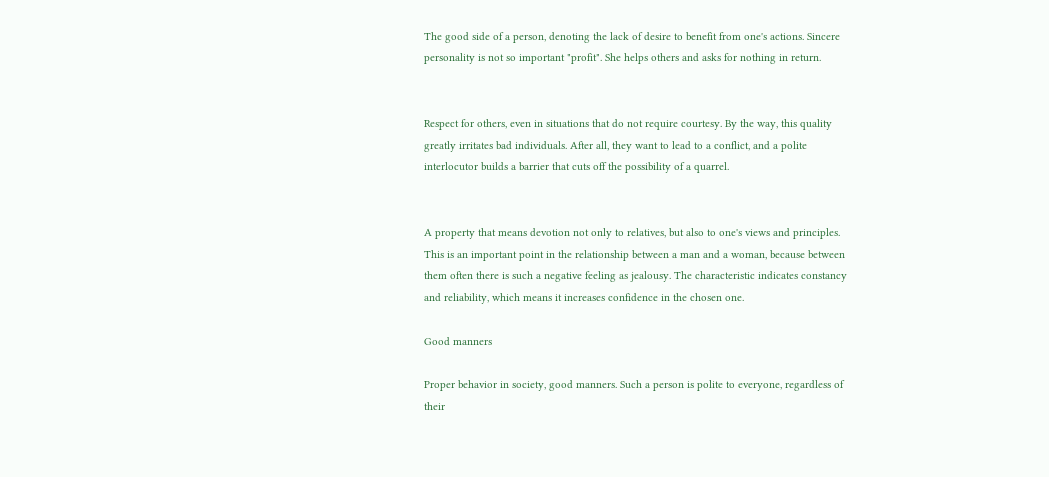The good side of a person, denoting the lack of desire to benefit from one's actions. Sincere personality is not so important "profit". She helps others and asks for nothing in return.


Respect for others, even in situations that do not require courtesy. By the way, this quality greatly irritates bad individuals. After all, they want to lead to a conflict, and a polite interlocutor builds a barrier that cuts off the possibility of a quarrel.


A property that means devotion not only to relatives, but also to one's views and principles. This is an important point in the relationship between a man and a woman, because between them often there is such a negative feeling as jealousy. The characteristic indicates constancy and reliability, which means it increases confidence in the chosen one.

Good manners

Proper behavior in society, good manners. Such a person is polite to everyone, regardless of their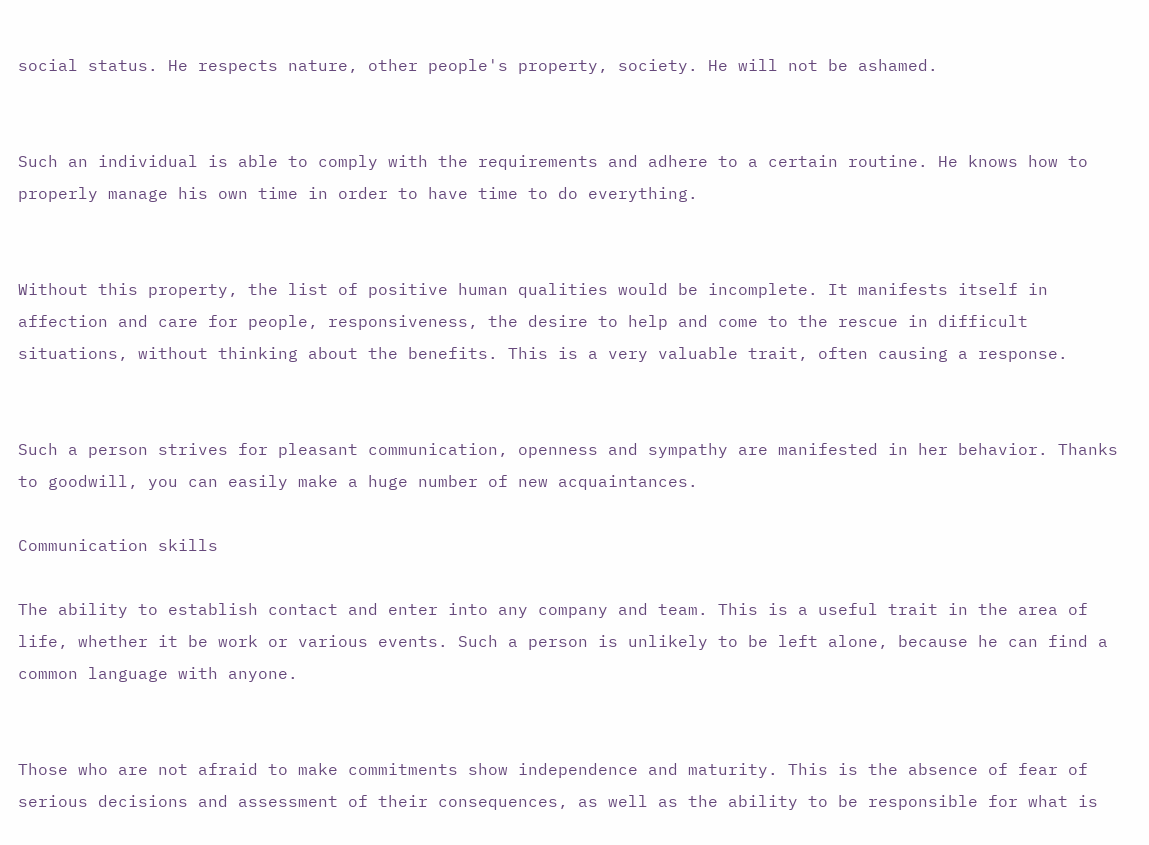social status. He respects nature, other people's property, society. He will not be ashamed.


Such an individual is able to comply with the requirements and adhere to a certain routine. He knows how to properly manage his own time in order to have time to do everything.


Without this property, the list of positive human qualities would be incomplete. It manifests itself in affection and care for people, responsiveness, the desire to help and come to the rescue in difficult situations, without thinking about the benefits. This is a very valuable trait, often causing a response.


Such a person strives for pleasant communication, openness and sympathy are manifested in her behavior. Thanks to goodwill, you can easily make a huge number of new acquaintances.

Communication skills

The ability to establish contact and enter into any company and team. This is a useful trait in the area of life, whether it be work or various events. Such a person is unlikely to be left alone, because he can find a common language with anyone.


Those who are not afraid to make commitments show independence and maturity. This is the absence of fear of serious decisions and assessment of their consequences, as well as the ability to be responsible for what is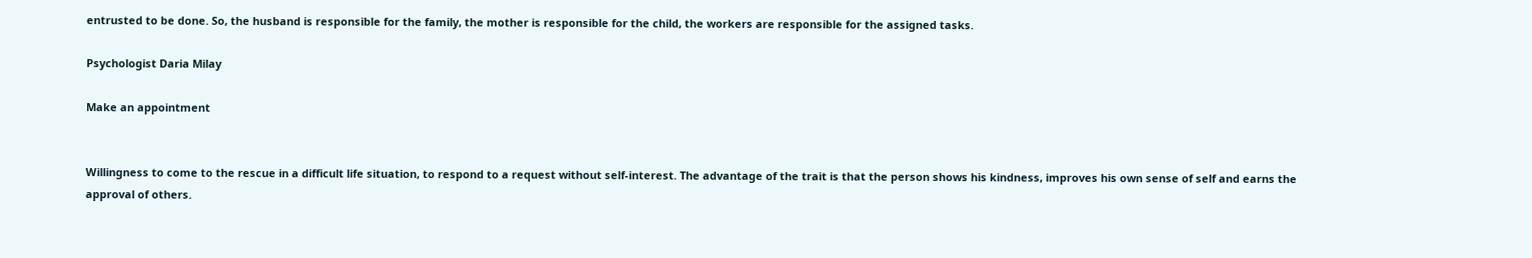entrusted to be done. So, the husband is responsible for the family, the mother is responsible for the child, the workers are responsible for the assigned tasks.

Psychologist Daria Milay

Make an appointment


Willingness to come to the rescue in a difficult life situation, to respond to a request without self-interest. The advantage of the trait is that the person shows his kindness, improves his own sense of self and earns the approval of others.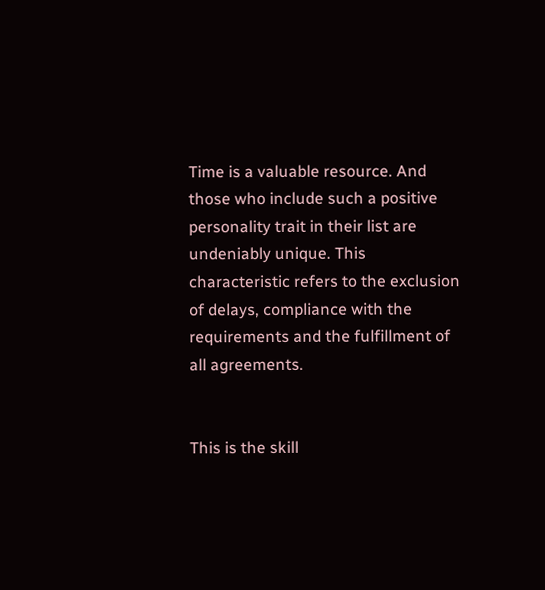Time is a valuable resource. And those who include such a positive personality trait in their list are undeniably unique. This characteristic refers to the exclusion of delays, compliance with the requirements and the fulfillment of all agreements.


This is the skill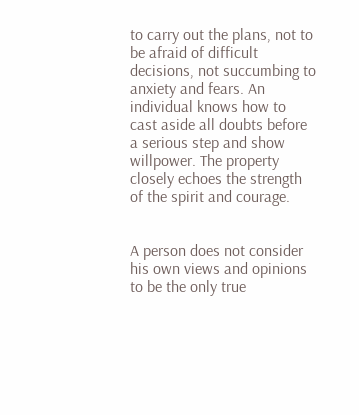to carry out the plans, not to be afraid of difficult decisions, not succumbing to anxiety and fears. An individual knows how to cast aside all doubts before a serious step and show willpower. The property closely echoes the strength of the spirit and courage.


A person does not consider his own views and opinions to be the only true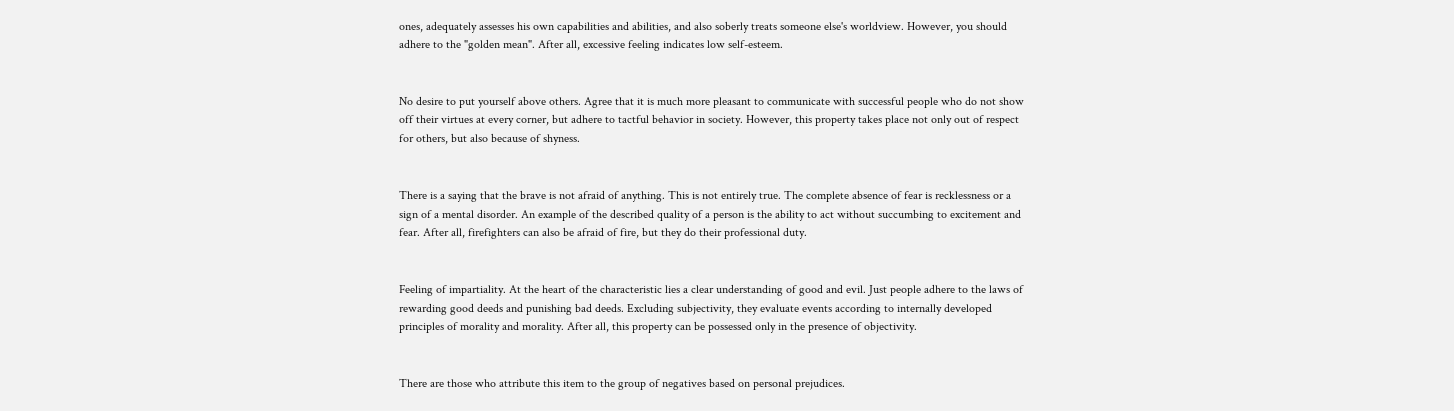ones, adequately assesses his own capabilities and abilities, and also soberly treats someone else's worldview. However, you should adhere to the "golden mean". After all, excessive feeling indicates low self-esteem.


No desire to put yourself above others. Agree that it is much more pleasant to communicate with successful people who do not show off their virtues at every corner, but adhere to tactful behavior in society. However, this property takes place not only out of respect for others, but also because of shyness.


There is a saying that the brave is not afraid of anything. This is not entirely true. The complete absence of fear is recklessness or a sign of a mental disorder. An example of the described quality of a person is the ability to act without succumbing to excitement and fear. After all, firefighters can also be afraid of fire, but they do their professional duty.


Feeling of impartiality. At the heart of the characteristic lies a clear understanding of good and evil. Just people adhere to the laws of rewarding good deeds and punishing bad deeds. Excluding subjectivity, they evaluate events according to internally developed principles of morality and morality. After all, this property can be possessed only in the presence of objectivity.


There are those who attribute this item to the group of negatives based on personal prejudices.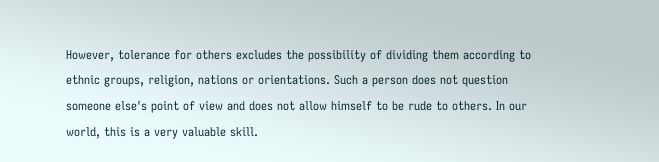However, tolerance for others excludes the possibility of dividing them according to ethnic groups, religion, nations or orientations. Such a person does not question someone else's point of view and does not allow himself to be rude to others. In our world, this is a very valuable skill.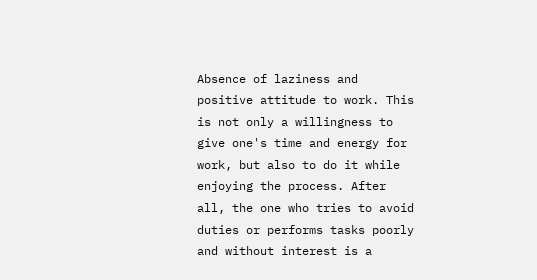Absence of laziness and positive attitude to work. This is not only a willingness to give one's time and energy for work, but also to do it while enjoying the process. After all, the one who tries to avoid duties or performs tasks poorly and without interest is a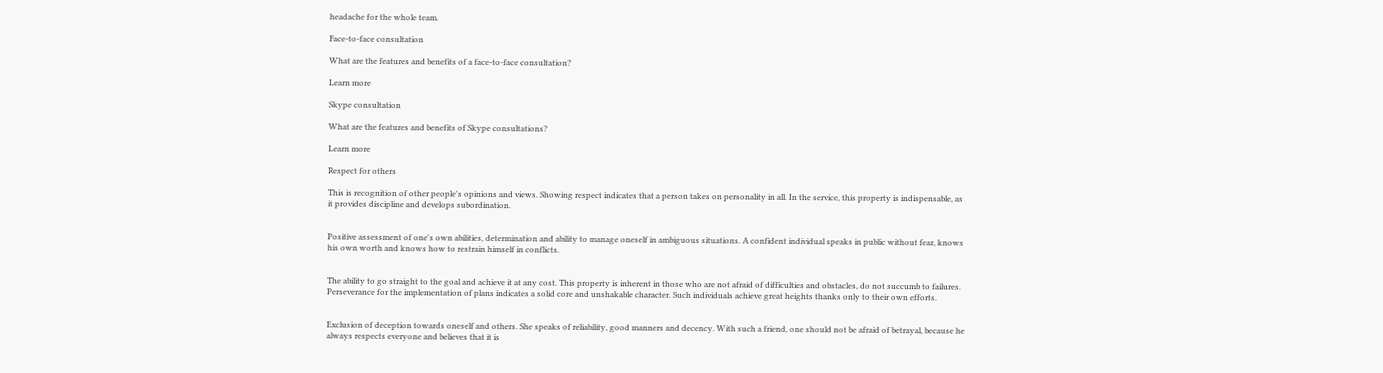headache for the whole team.

Face-to-face consultation

What are the features and benefits of a face-to-face consultation?

Learn more

Skype consultation

What are the features and benefits of Skype consultations?

Learn more

Respect for others

This is recognition of other people's opinions and views. Showing respect indicates that a person takes on personality in all. In the service, this property is indispensable, as it provides discipline and develops subordination.


Positive assessment of one's own abilities, determination and ability to manage oneself in ambiguous situations. A confident individual speaks in public without fear, knows his own worth and knows how to restrain himself in conflicts.


The ability to go straight to the goal and achieve it at any cost. This property is inherent in those who are not afraid of difficulties and obstacles, do not succumb to failures. Perseverance for the implementation of plans indicates a solid core and unshakable character. Such individuals achieve great heights thanks only to their own efforts.


Exclusion of deception towards oneself and others. She speaks of reliability, good manners and decency. With such a friend, one should not be afraid of betrayal, because he always respects everyone and believes that it is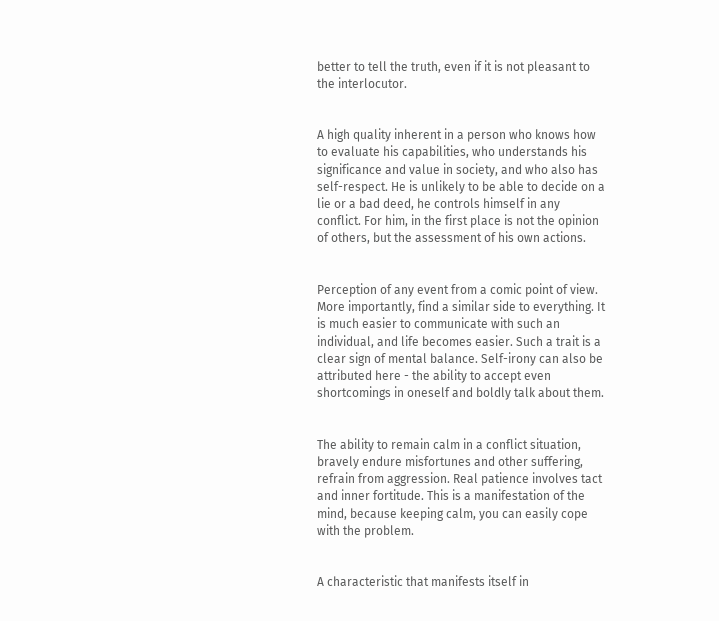better to tell the truth, even if it is not pleasant to the interlocutor.


A high quality inherent in a person who knows how to evaluate his capabilities, who understands his significance and value in society, and who also has self-respect. He is unlikely to be able to decide on a lie or a bad deed, he controls himself in any conflict. For him, in the first place is not the opinion of others, but the assessment of his own actions.


Perception of any event from a comic point of view. More importantly, find a similar side to everything. It is much easier to communicate with such an individual, and life becomes easier. Such a trait is a clear sign of mental balance. Self-irony can also be attributed here - the ability to accept even shortcomings in oneself and boldly talk about them.


The ability to remain calm in a conflict situation, bravely endure misfortunes and other suffering, refrain from aggression. Real patience involves tact and inner fortitude. This is a manifestation of the mind, because keeping calm, you can easily cope with the problem.


A characteristic that manifests itself in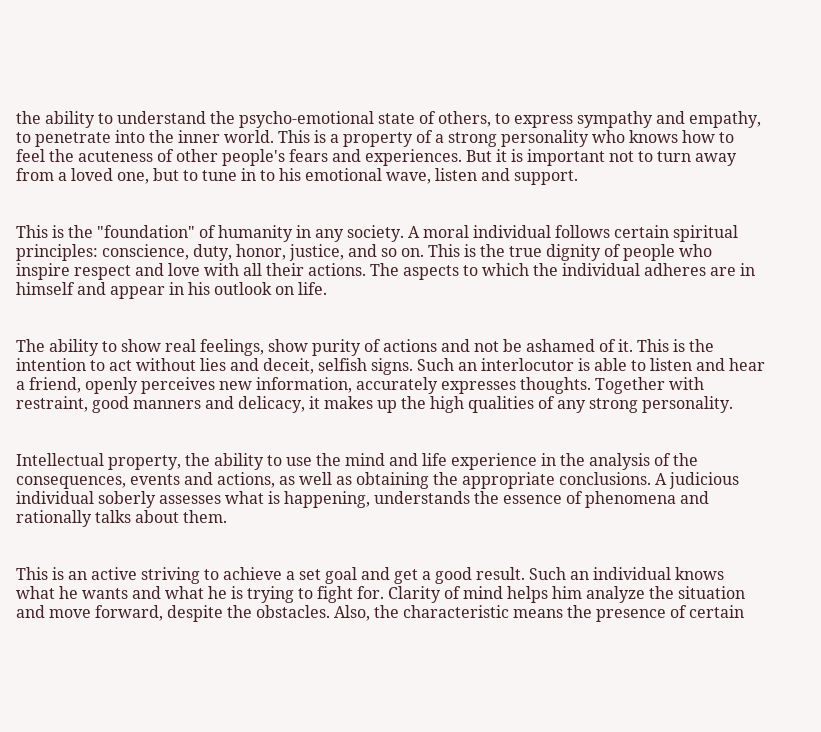the ability to understand the psycho-emotional state of others, to express sympathy and empathy, to penetrate into the inner world. This is a property of a strong personality who knows how to feel the acuteness of other people's fears and experiences. But it is important not to turn away from a loved one, but to tune in to his emotional wave, listen and support.


This is the "foundation" of humanity in any society. A moral individual follows certain spiritual principles: conscience, duty, honor, justice, and so on. This is the true dignity of people who inspire respect and love with all their actions. The aspects to which the individual adheres are in himself and appear in his outlook on life.


The ability to show real feelings, show purity of actions and not be ashamed of it. This is the intention to act without lies and deceit, selfish signs. Such an interlocutor is able to listen and hear a friend, openly perceives new information, accurately expresses thoughts. Together with restraint, good manners and delicacy, it makes up the high qualities of any strong personality.


Intellectual property, the ability to use the mind and life experience in the analysis of the consequences, events and actions, as well as obtaining the appropriate conclusions. A judicious individual soberly assesses what is happening, understands the essence of phenomena and rationally talks about them.


This is an active striving to achieve a set goal and get a good result. Such an individual knows what he wants and what he is trying to fight for. Clarity of mind helps him analyze the situation and move forward, despite the obstacles. Also, the characteristic means the presence of certain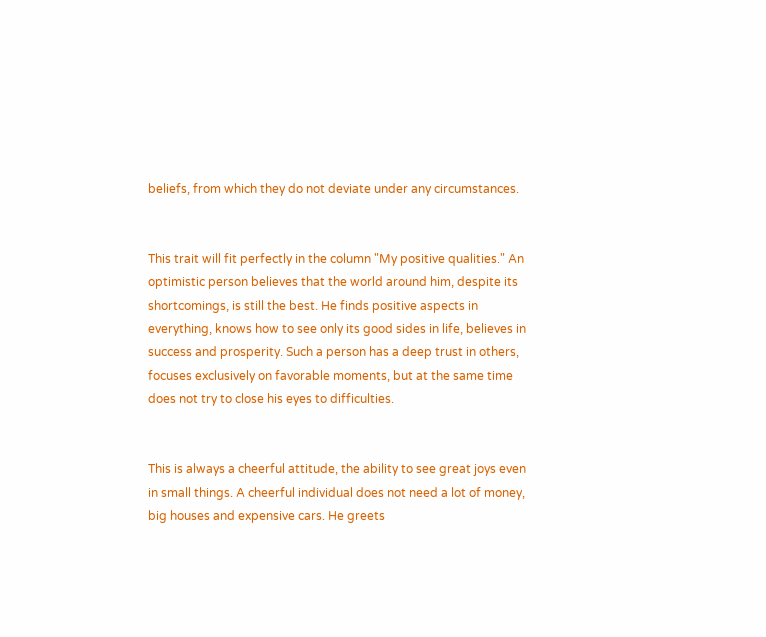beliefs, from which they do not deviate under any circumstances.


This trait will fit perfectly in the column "My positive qualities." An optimistic person believes that the world around him, despite its shortcomings, is still the best. He finds positive aspects in everything, knows how to see only its good sides in life, believes in success and prosperity. Such a person has a deep trust in others, focuses exclusively on favorable moments, but at the same time does not try to close his eyes to difficulties.


This is always a cheerful attitude, the ability to see great joys even in small things. A cheerful individual does not need a lot of money, big houses and expensive cars. He greets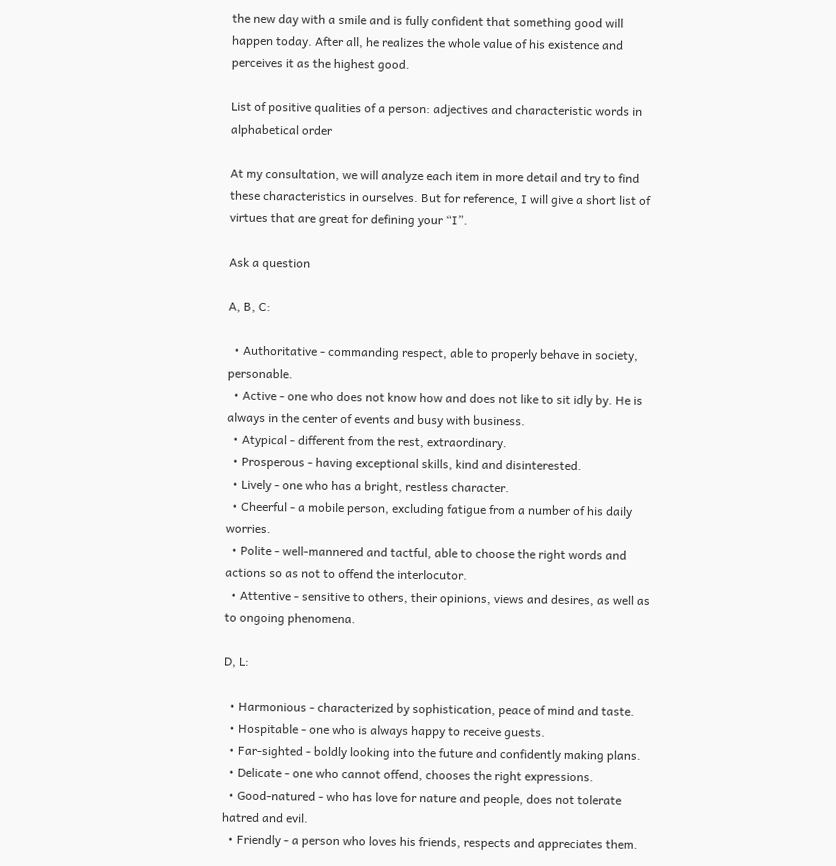the new day with a smile and is fully confident that something good will happen today. After all, he realizes the whole value of his existence and perceives it as the highest good.

List of positive qualities of a person: adjectives and characteristic words in alphabetical order

At my consultation, we will analyze each item in more detail and try to find these characteristics in ourselves. But for reference, I will give a short list of virtues that are great for defining your “I”.

Ask a question

A, B, C:

  • Authoritative - commanding respect, able to properly behave in society, personable.
  • Active - one who does not know how and does not like to sit idly by. He is always in the center of events and busy with business.
  • Atypical - different from the rest, extraordinary.
  • Prosperous - having exceptional skills, kind and disinterested.
  • Lively - one who has a bright, restless character.
  • Cheerful - a mobile person, excluding fatigue from a number of his daily worries.
  • Polite - well-mannered and tactful, able to choose the right words and actions so as not to offend the interlocutor.
  • Attentive - sensitive to others, their opinions, views and desires, as well as to ongoing phenomena.

D, L:

  • Harmonious - characterized by sophistication, peace of mind and taste.
  • Hospitable - one who is always happy to receive guests.
  • Far-sighted - boldly looking into the future and confidently making plans.
  • Delicate - one who cannot offend, chooses the right expressions.
  • Good-natured - who has love for nature and people, does not tolerate hatred and evil.
  • Friendly - a person who loves his friends, respects and appreciates them.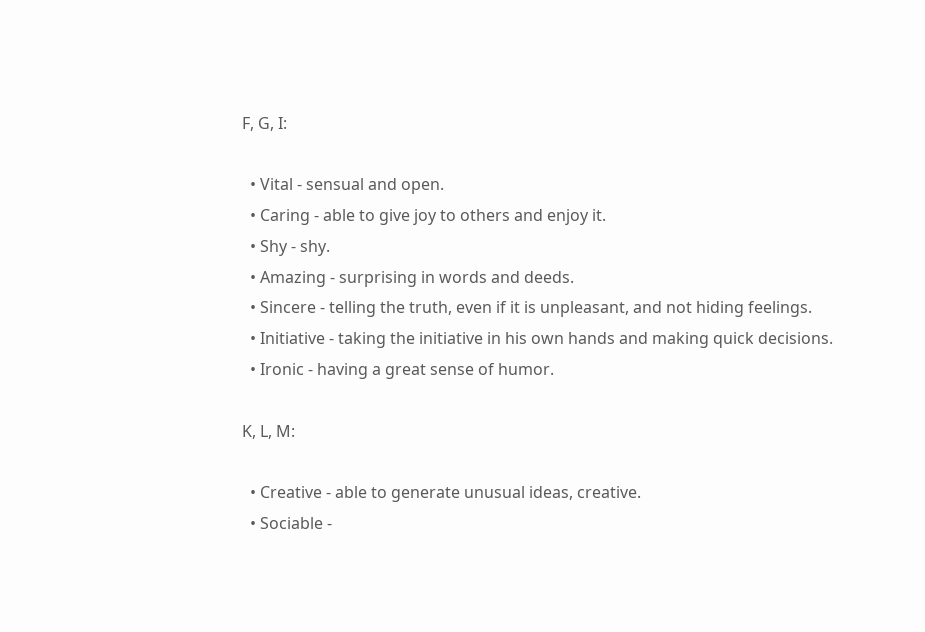F, G, I:

  • Vital - sensual and open.
  • Caring - able to give joy to others and enjoy it.
  • Shy - shy.
  • Amazing - surprising in words and deeds.
  • Sincere - telling the truth, even if it is unpleasant, and not hiding feelings.
  • Initiative - taking the initiative in his own hands and making quick decisions.
  • Ironic - having a great sense of humor.

K, L, M:

  • Creative - able to generate unusual ideas, creative.
  • Sociable -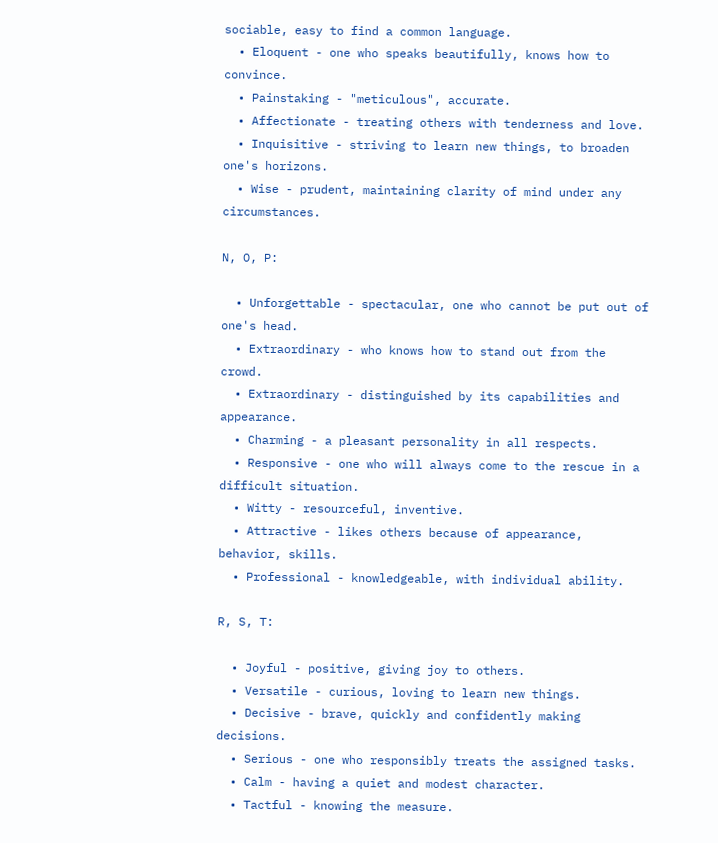sociable, easy to find a common language.
  • Eloquent - one who speaks beautifully, knows how to convince.
  • Painstaking - "meticulous", accurate.
  • Affectionate - treating others with tenderness and love.
  • Inquisitive - striving to learn new things, to broaden one's horizons.
  • Wise - prudent, maintaining clarity of mind under any circumstances.

N, O, P:

  • Unforgettable - spectacular, one who cannot be put out of one's head.
  • Extraordinary - who knows how to stand out from the crowd.
  • Extraordinary - distinguished by its capabilities and appearance.
  • Charming - a pleasant personality in all respects.
  • Responsive - one who will always come to the rescue in a difficult situation.
  • Witty - resourceful, inventive.
  • Attractive - likes others because of appearance, behavior, skills.
  • Professional - knowledgeable, with individual ability.

R, S, T:

  • Joyful - positive, giving joy to others.
  • Versatile - curious, loving to learn new things.
  • Decisive - brave, quickly and confidently making decisions.
  • Serious - one who responsibly treats the assigned tasks.
  • Calm - having a quiet and modest character.
  • Tactful - knowing the measure.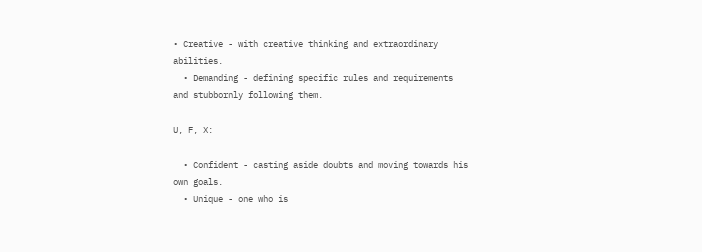• Creative - with creative thinking and extraordinary abilities.
  • Demanding - defining specific rules and requirements and stubbornly following them.

U, F, X:

  • Confident - casting aside doubts and moving towards his own goals.
  • Unique - one who is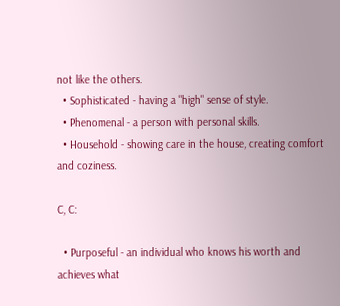not like the others.
  • Sophisticated - having a "high" sense of style.
  • Phenomenal - a person with personal skills.
  • Household - showing care in the house, creating comfort and coziness.

C, C:

  • Purposeful - an individual who knows his worth and achieves what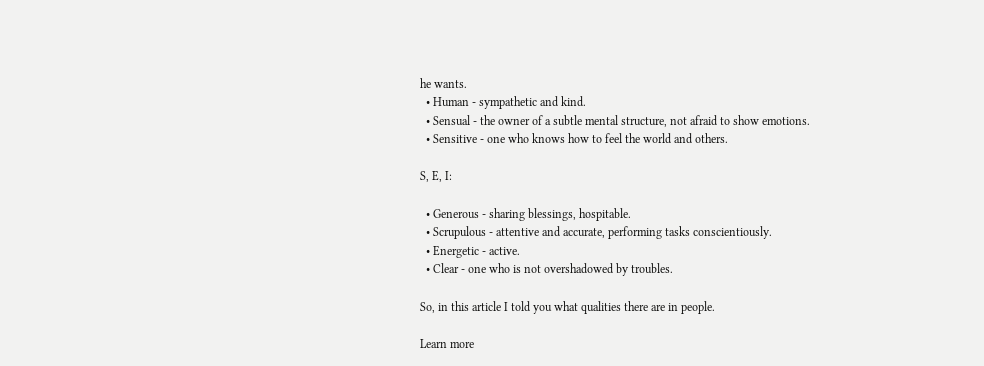he wants.
  • Human - sympathetic and kind.
  • Sensual - the owner of a subtle mental structure, not afraid to show emotions.
  • Sensitive - one who knows how to feel the world and others.

S, E, I:

  • Generous - sharing blessings, hospitable.
  • Scrupulous - attentive and accurate, performing tasks conscientiously.
  • Energetic - active.
  • Clear - one who is not overshadowed by troubles.

So, in this article I told you what qualities there are in people.

Learn more